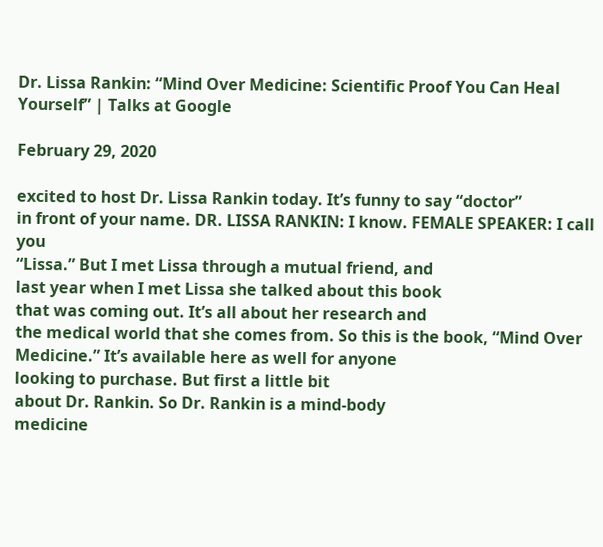Dr. Lissa Rankin: “Mind Over Medicine: Scientific Proof You Can Heal Yourself” | Talks at Google

February 29, 2020

excited to host Dr. Lissa Rankin today. It’s funny to say “doctor”
in front of your name. DR. LISSA RANKIN: I know. FEMALE SPEAKER: I call you
“Lissa.” But I met Lissa through a mutual friend, and
last year when I met Lissa she talked about this book
that was coming out. It’s all about her research and
the medical world that she comes from. So this is the book, “Mind Over
Medicine.” It’s available here as well for anyone
looking to purchase. But first a little bit
about Dr. Rankin. So Dr. Rankin is a mind-body
medicine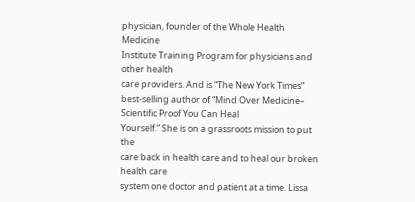physician, founder of the Whole Health Medicine
Institute Training Program for physicians and other health
care providers. And is “The New York Times”
best-selling author of “Mind Over Medicine– Scientific Proof You Can Heal
Yourself.” She is on a grassroots mission to put the
care back in health care and to heal our broken health care
system one doctor and patient at a time. Lissa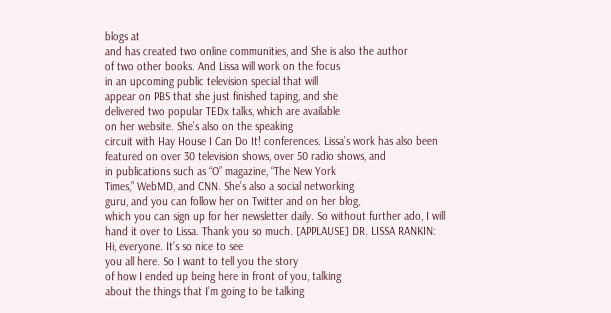blogs at
and has created two online communities, and She is also the author
of two other books. And Lissa will work on the focus
in an upcoming public television special that will
appear on PBS that she just finished taping, and she
delivered two popular TEDx talks, which are available
on her website. She’s also on the speaking
circuit with Hay House I Can Do It! conferences. Lissa’s work has also been
featured on over 30 television shows, over 50 radio shows, and
in publications such as “O” magazine, “The New York
Times,” WebMD, and CNN. She’s also a social networking
guru, and you can follow her on Twitter and on her blog,
which you can sign up for her newsletter daily. So without further ado, I will
hand it over to Lissa. Thank you so much. [APPLAUSE] DR. LISSA RANKIN:
Hi, everyone. It’s so nice to see
you all here. So I want to tell you the story
of how I ended up being here in front of you, talking
about the things that I’m going to be talking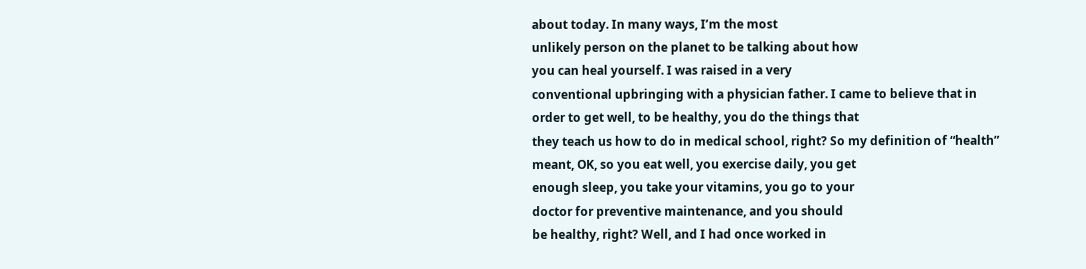about today. In many ways, I’m the most
unlikely person on the planet to be talking about how
you can heal yourself. I was raised in a very
conventional upbringing with a physician father. I came to believe that in
order to get well, to be healthy, you do the things that
they teach us how to do in medical school, right? So my definition of “health”
meant, OK, so you eat well, you exercise daily, you get
enough sleep, you take your vitamins, you go to your
doctor for preventive maintenance, and you should
be healthy, right? Well, and I had once worked in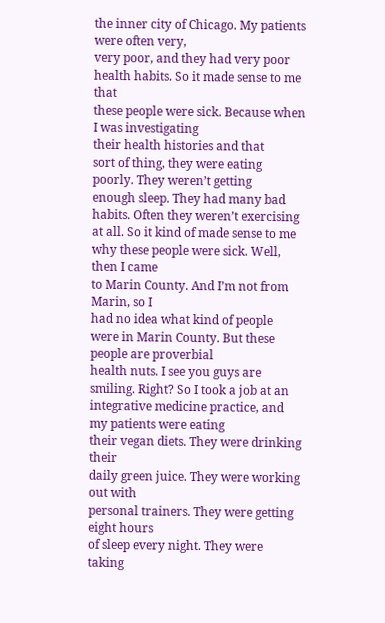the inner city of Chicago. My patients were often very,
very poor, and they had very poor health habits. So it made sense to me that
these people were sick. Because when I was investigating
their health histories and that
sort of thing, they were eating poorly. They weren’t getting
enough sleep. They had many bad habits. Often they weren’t exercising
at all. So it kind of made sense to me
why these people were sick. Well, then I came
to Marin County. And I’m not from Marin, so I
had no idea what kind of people were in Marin County. But these people are proverbial
health nuts. I see you guys are smiling. Right? So I took a job at an
integrative medicine practice, and my patients were eating
their vegan diets. They were drinking their
daily green juice. They were working out with
personal trainers. They were getting eight hours
of sleep every night. They were taking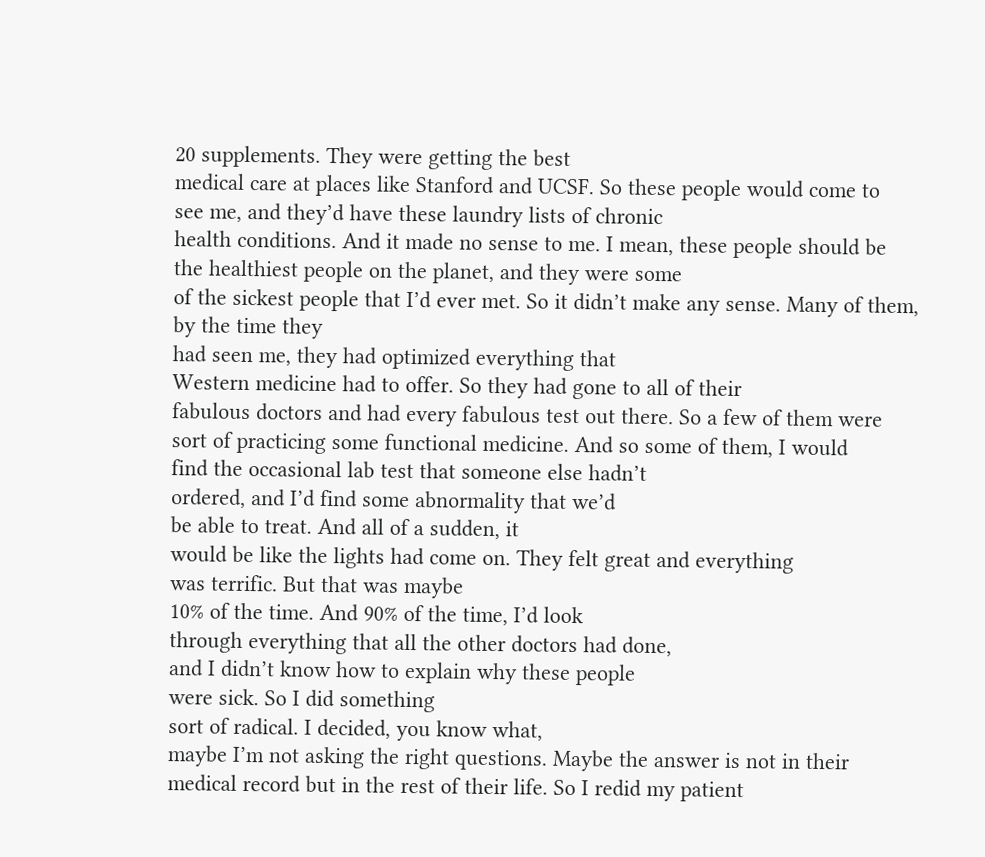20 supplements. They were getting the best
medical care at places like Stanford and UCSF. So these people would come to
see me, and they’d have these laundry lists of chronic
health conditions. And it made no sense to me. I mean, these people should be
the healthiest people on the planet, and they were some
of the sickest people that I’d ever met. So it didn’t make any sense. Many of them, by the time they
had seen me, they had optimized everything that
Western medicine had to offer. So they had gone to all of their
fabulous doctors and had every fabulous test out there. So a few of them were
sort of practicing some functional medicine. And so some of them, I would
find the occasional lab test that someone else hadn’t
ordered, and I’d find some abnormality that we’d
be able to treat. And all of a sudden, it
would be like the lights had come on. They felt great and everything
was terrific. But that was maybe
10% of the time. And 90% of the time, I’d look
through everything that all the other doctors had done,
and I didn’t know how to explain why these people
were sick. So I did something
sort of radical. I decided, you know what,
maybe I’m not asking the right questions. Maybe the answer is not in their
medical record but in the rest of their life. So I redid my patient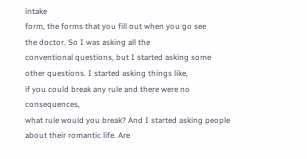intake
form, the forms that you fill out when you go see
the doctor. So I was asking all the
conventional questions, but I started asking some
other questions. I started asking things like,
if you could break any rule and there were no consequences,
what rule would you break? And I started asking people
about their romantic life. Are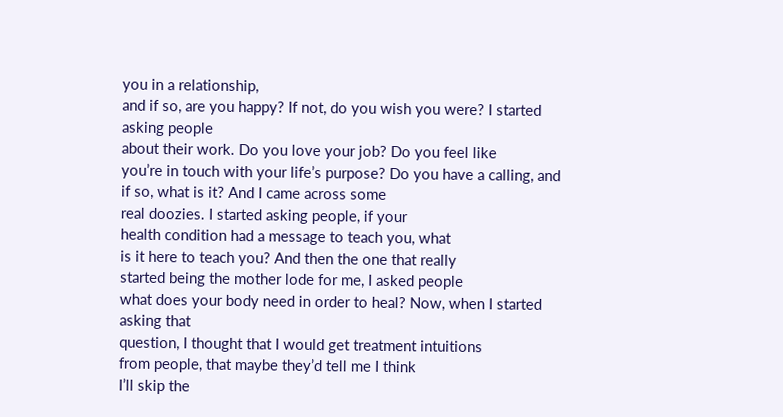you in a relationship,
and if so, are you happy? If not, do you wish you were? I started asking people
about their work. Do you love your job? Do you feel like
you’re in touch with your life’s purpose? Do you have a calling, and
if so, what is it? And I came across some
real doozies. I started asking people, if your
health condition had a message to teach you, what
is it here to teach you? And then the one that really
started being the mother lode for me, I asked people
what does your body need in order to heal? Now, when I started asking that
question, I thought that I would get treatment intuitions
from people, that maybe they’d tell me I think
I’ll skip the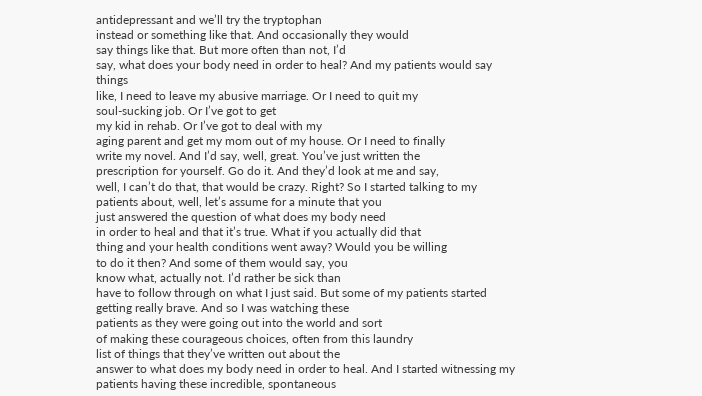antidepressant and we’ll try the tryptophan
instead or something like that. And occasionally they would
say things like that. But more often than not, I’d
say, what does your body need in order to heal? And my patients would say things
like, I need to leave my abusive marriage. Or I need to quit my
soul-sucking job. Or I’ve got to get
my kid in rehab. Or I’ve got to deal with my
aging parent and get my mom out of my house. Or I need to finally
write my novel. And I’d say, well, great. You’ve just written the
prescription for yourself. Go do it. And they’d look at me and say,
well, I can’t do that, that would be crazy. Right? So I started talking to my
patients about, well, let’s assume for a minute that you
just answered the question of what does my body need
in order to heal and that it’s true. What if you actually did that
thing and your health conditions went away? Would you be willing
to do it then? And some of them would say, you
know what, actually not. I’d rather be sick than
have to follow through on what I just said. But some of my patients started
getting really brave. And so I was watching these
patients as they were going out into the world and sort
of making these courageous choices, often from this laundry
list of things that they’ve written out about the
answer to what does my body need in order to heal. And I started witnessing my
patients having these incredible, spontaneous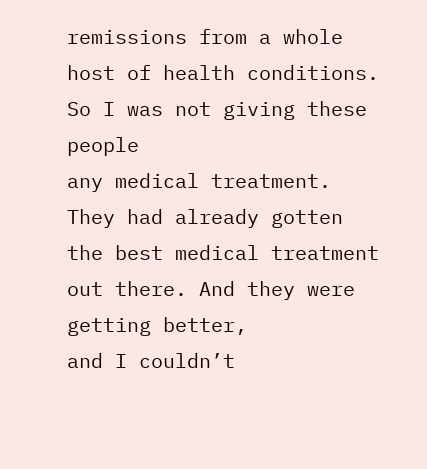remissions from a whole host of health conditions. So I was not giving these people
any medical treatment. They had already gotten
the best medical treatment out there. And they were getting better,
and I couldn’t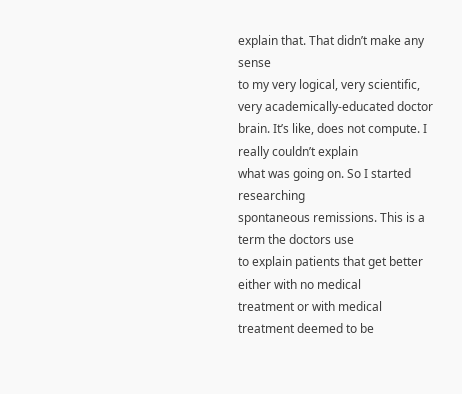explain that. That didn’t make any sense
to my very logical, very scientific, very academically-educated doctor brain. It’s like, does not compute. I really couldn’t explain
what was going on. So I started researching
spontaneous remissions. This is a term the doctors use
to explain patients that get better either with no medical
treatment or with medical treatment deemed to be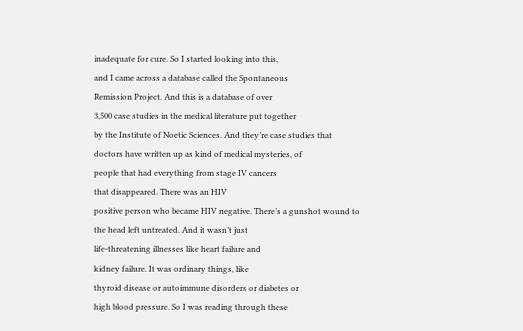inadequate for cure. So I started looking into this,
and I came across a database called the Spontaneous
Remission Project. And this is a database of over
3,500 case studies in the medical literature put together
by the Institute of Noetic Sciences. And they’re case studies that
doctors have written up as kind of medical mysteries, of
people that had everything from stage IV cancers
that disappeared. There was an HIV
positive person who became HIV negative. There’s a gunshot wound to
the head left untreated. And it wasn’t just
life-threatening illnesses like heart failure and
kidney failure. It was ordinary things, like
thyroid disease or autoimmune disorders or diabetes or
high blood pressure. So I was reading through these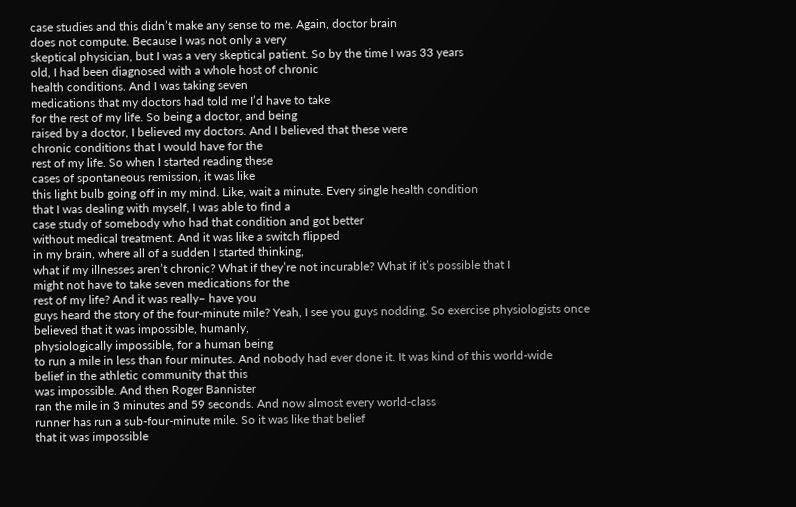case studies and this didn’t make any sense to me. Again, doctor brain
does not compute. Because I was not only a very
skeptical physician, but I was a very skeptical patient. So by the time I was 33 years
old, I had been diagnosed with a whole host of chronic
health conditions. And I was taking seven
medications that my doctors had told me I’d have to take
for the rest of my life. So being a doctor, and being
raised by a doctor, I believed my doctors. And I believed that these were
chronic conditions that I would have for the
rest of my life. So when I started reading these
cases of spontaneous remission, it was like
this light bulb going off in my mind. Like, wait a minute. Every single health condition
that I was dealing with myself, I was able to find a
case study of somebody who had that condition and got better
without medical treatment. And it was like a switch flipped
in my brain, where all of a sudden I started thinking,
what if my illnesses aren’t chronic? What if they’re not incurable? What if it’s possible that I
might not have to take seven medications for the
rest of my life? And it was really– have you
guys heard the story of the four-minute mile? Yeah, I see you guys nodding. So exercise physiologists once
believed that it was impossible, humanly,
physiologically impossible, for a human being
to run a mile in less than four minutes. And nobody had ever done it. It was kind of this world-wide
belief in the athletic community that this
was impossible. And then Roger Bannister
ran the mile in 3 minutes and 59 seconds. And now almost every world-class
runner has run a sub-four-minute mile. So it was like that belief
that it was impossible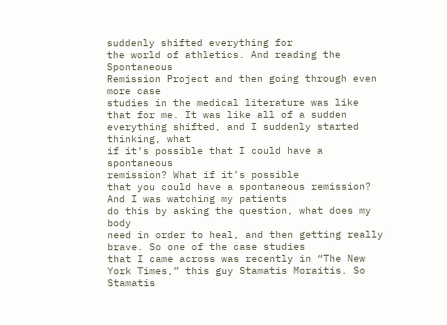suddenly shifted everything for
the world of athletics. And reading the Spontaneous
Remission Project and then going through even more case
studies in the medical literature was like
that for me. It was like all of a sudden
everything shifted, and I suddenly started thinking, what
if it’s possible that I could have a spontaneous
remission? What if it’s possible
that you could have a spontaneous remission? And I was watching my patients
do this by asking the question, what does my body
need in order to heal, and then getting really brave. So one of the case studies
that I came across was recently in “The New
York Times,” this guy Stamatis Moraitis. So Stamatis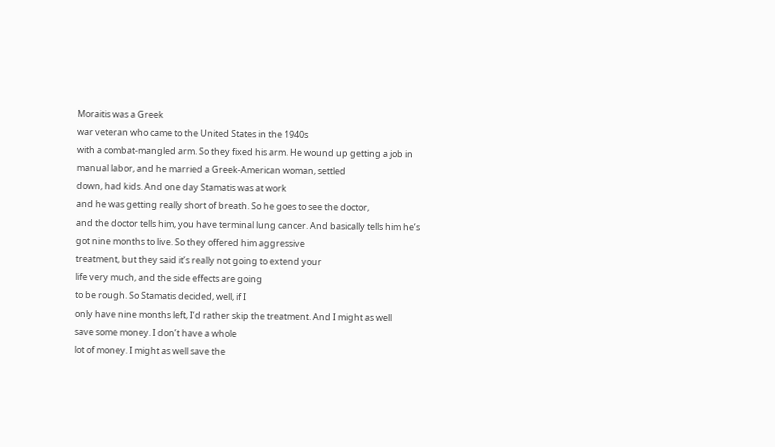Moraitis was a Greek
war veteran who came to the United States in the 1940s
with a combat-mangled arm. So they fixed his arm. He wound up getting a job in
manual labor, and he married a Greek-American woman, settled
down, had kids. And one day Stamatis was at work
and he was getting really short of breath. So he goes to see the doctor,
and the doctor tells him, you have terminal lung cancer. And basically tells him he’s
got nine months to live. So they offered him aggressive
treatment, but they said it’s really not going to extend your
life very much, and the side effects are going
to be rough. So Stamatis decided, well, if I
only have nine months left, I’d rather skip the treatment. And I might as well
save some money. I don’t have a whole
lot of money. I might as well save the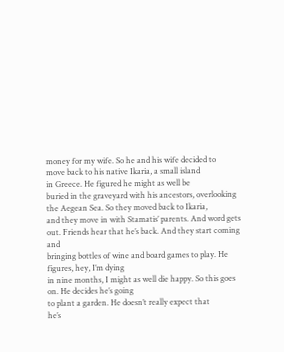money for my wife. So he and his wife decided to
move back to his native Ikaria, a small island
in Greece. He figured he might as well be
buried in the graveyard with his ancestors, overlooking
the Aegean Sea. So they moved back to Ikaria,
and they move in with Stamatis’ parents. And word gets out. Friends hear that he’s back. And they start coming and
bringing bottles of wine and board games to play. He figures, hey, I’m dying
in nine months, I might as well die happy. So this goes on. He decides he’s going
to plant a garden. He doesn’t really expect that
he’s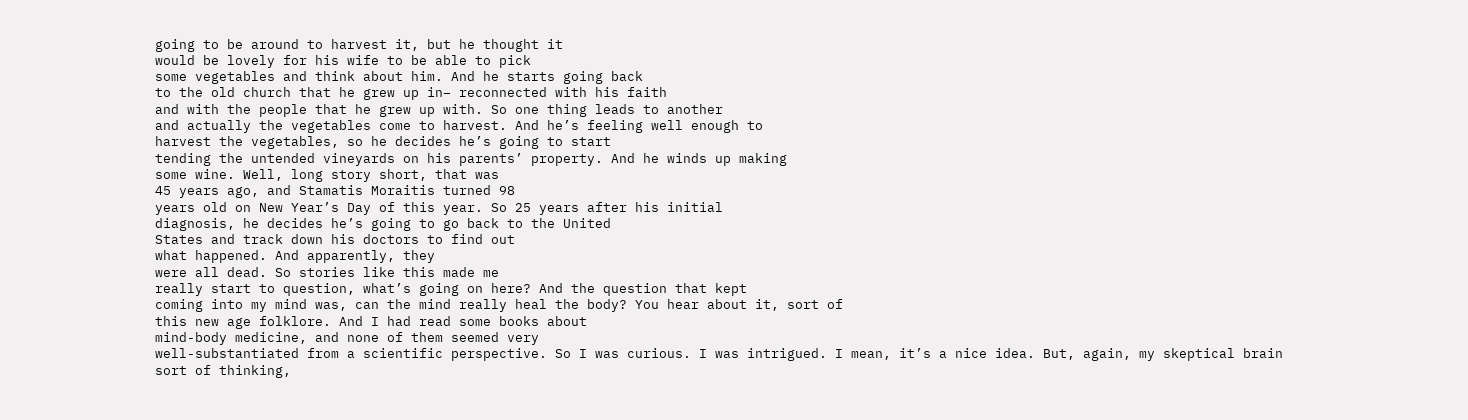going to be around to harvest it, but he thought it
would be lovely for his wife to be able to pick
some vegetables and think about him. And he starts going back
to the old church that he grew up in– reconnected with his faith
and with the people that he grew up with. So one thing leads to another
and actually the vegetables come to harvest. And he’s feeling well enough to
harvest the vegetables, so he decides he’s going to start
tending the untended vineyards on his parents’ property. And he winds up making
some wine. Well, long story short, that was
45 years ago, and Stamatis Moraitis turned 98
years old on New Year’s Day of this year. So 25 years after his initial
diagnosis, he decides he’s going to go back to the United
States and track down his doctors to find out
what happened. And apparently, they
were all dead. So stories like this made me
really start to question, what’s going on here? And the question that kept
coming into my mind was, can the mind really heal the body? You hear about it, sort of
this new age folklore. And I had read some books about
mind-body medicine, and none of them seemed very
well-substantiated from a scientific perspective. So I was curious. I was intrigued. I mean, it’s a nice idea. But, again, my skeptical brain
sort of thinking,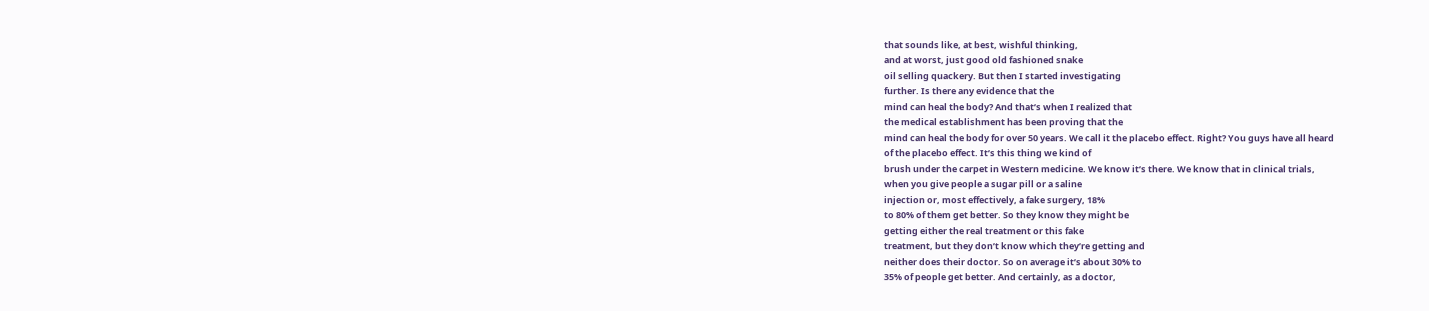that sounds like, at best, wishful thinking,
and at worst, just good old fashioned snake
oil selling quackery. But then I started investigating
further. Is there any evidence that the
mind can heal the body? And that’s when I realized that
the medical establishment has been proving that the
mind can heal the body for over 50 years. We call it the placebo effect. Right? You guys have all heard
of the placebo effect. It’s this thing we kind of
brush under the carpet in Western medicine. We know it’s there. We know that in clinical trials,
when you give people a sugar pill or a saline
injection or, most effectively, a fake surgery, 18%
to 80% of them get better. So they know they might be
getting either the real treatment or this fake
treatment, but they don’t know which they’re getting and
neither does their doctor. So on average it’s about 30% to
35% of people get better. And certainly, as a doctor,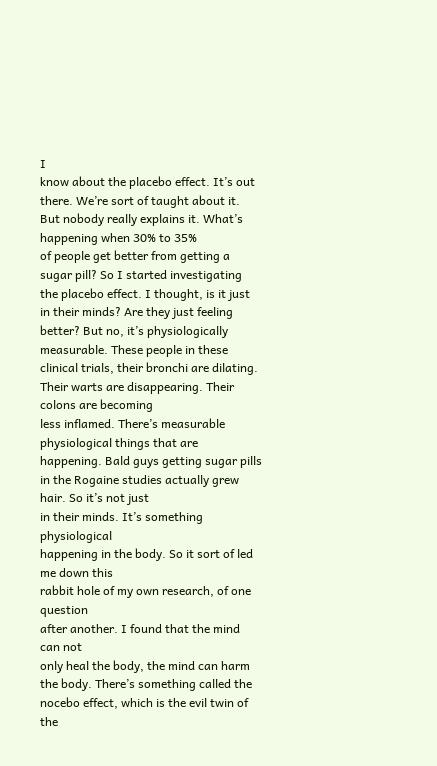I
know about the placebo effect. It’s out there. We’re sort of taught about it. But nobody really explains it. What’s happening when 30% to 35%
of people get better from getting a sugar pill? So I started investigating
the placebo effect. I thought, is it just
in their minds? Are they just feeling better? But no, it’s physiologically
measurable. These people in these
clinical trials, their bronchi are dilating. Their warts are disappearing. Their colons are becoming
less inflamed. There’s measurable
physiological things that are happening. Bald guys getting sugar pills
in the Rogaine studies actually grew hair. So it’s not just
in their minds. It’s something physiological
happening in the body. So it sort of led me down this
rabbit hole of my own research, of one question
after another. I found that the mind can not
only heal the body, the mind can harm the body. There’s something called the
nocebo effect, which is the evil twin of the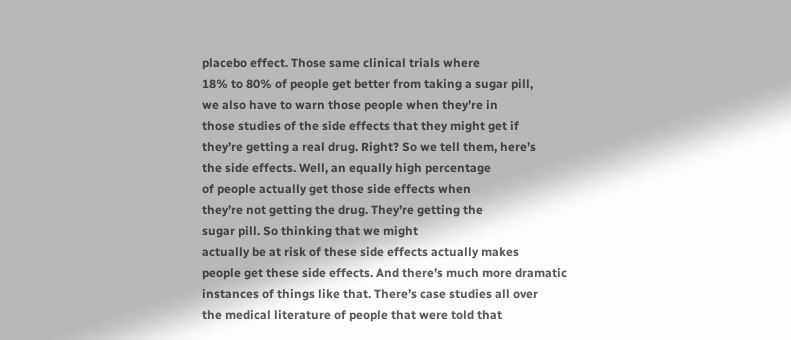placebo effect. Those same clinical trials where
18% to 80% of people get better from taking a sugar pill,
we also have to warn those people when they’re in
those studies of the side effects that they might get if
they’re getting a real drug. Right? So we tell them, here’s
the side effects. Well, an equally high percentage
of people actually get those side effects when
they’re not getting the drug. They’re getting the
sugar pill. So thinking that we might
actually be at risk of these side effects actually makes
people get these side effects. And there’s much more dramatic
instances of things like that. There’s case studies all over
the medical literature of people that were told that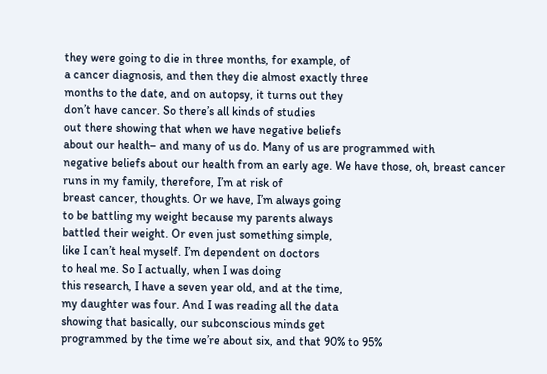they were going to die in three months, for example, of
a cancer diagnosis, and then they die almost exactly three
months to the date, and on autopsy, it turns out they
don’t have cancer. So there’s all kinds of studies
out there showing that when we have negative beliefs
about our health– and many of us do. Many of us are programmed with
negative beliefs about our health from an early age. We have those, oh, breast cancer
runs in my family, therefore, I’m at risk of
breast cancer, thoughts. Or we have, I’m always going
to be battling my weight because my parents always
battled their weight. Or even just something simple,
like I can’t heal myself. I’m dependent on doctors
to heal me. So I actually, when I was doing
this research, I have a seven year old, and at the time,
my daughter was four. And I was reading all the data
showing that basically, our subconscious minds get
programmed by the time we’re about six, and that 90% to 95%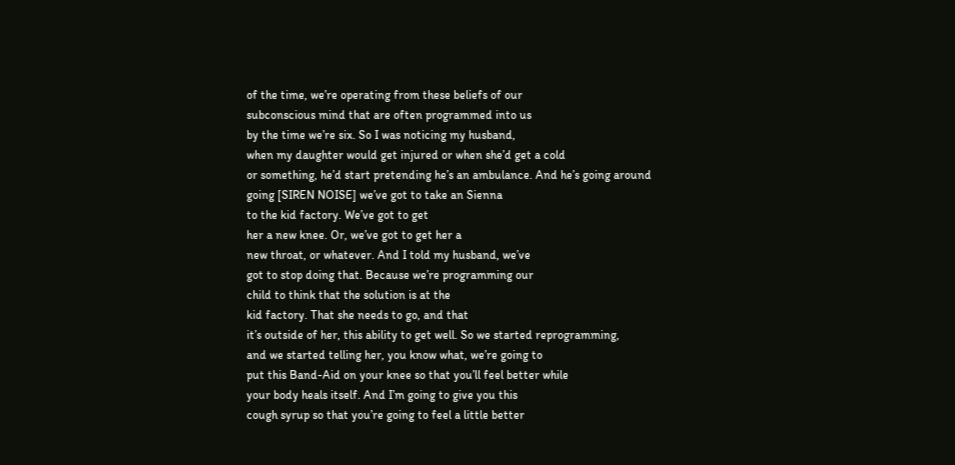of the time, we’re operating from these beliefs of our
subconscious mind that are often programmed into us
by the time we’re six. So I was noticing my husband,
when my daughter would get injured or when she’d get a cold
or something, he’d start pretending he’s an ambulance. And he’s going around
going [SIREN NOISE] we’ve got to take an Sienna
to the kid factory. We’ve got to get
her a new knee. Or, we’ve got to get her a
new throat, or whatever. And I told my husband, we’ve
got to stop doing that. Because we’re programming our
child to think that the solution is at the
kid factory. That she needs to go, and that
it’s outside of her, this ability to get well. So we started reprogramming,
and we started telling her, you know what, we’re going to
put this Band-Aid on your knee so that you’ll feel better while
your body heals itself. And I’m going to give you this
cough syrup so that you’re going to feel a little better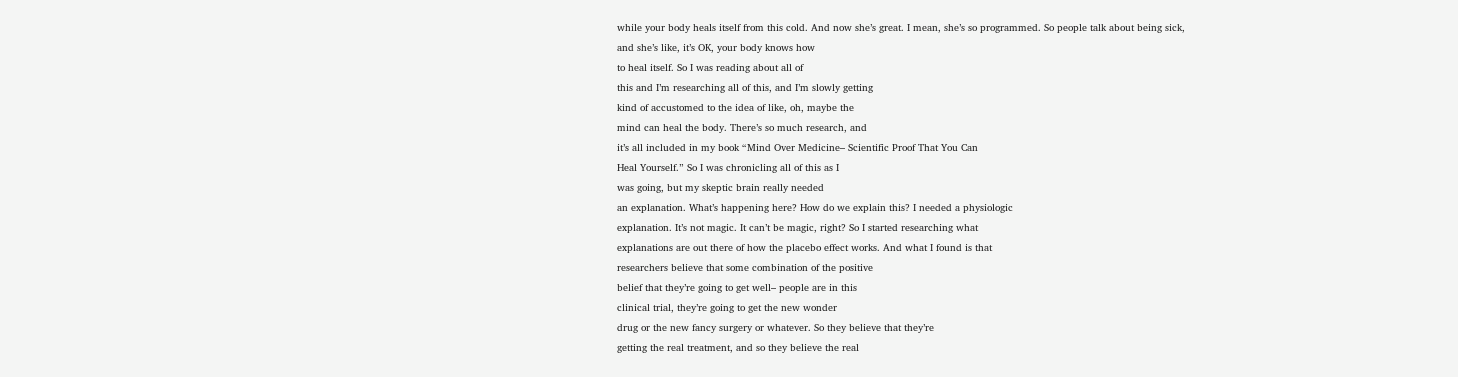while your body heals itself from this cold. And now she’s great. I mean, she’s so programmed. So people talk about being sick,
and she’s like, it’s OK, your body knows how
to heal itself. So I was reading about all of
this and I’m researching all of this, and I’m slowly getting
kind of accustomed to the idea of like, oh, maybe the
mind can heal the body. There’s so much research, and
it’s all included in my book “Mind Over Medicine– Scientific Proof That You Can
Heal Yourself.” So I was chronicling all of this as I
was going, but my skeptic brain really needed
an explanation. What’s happening here? How do we explain this? I needed a physiologic
explanation. It’s not magic. It can’t be magic, right? So I started researching what
explanations are out there of how the placebo effect works. And what I found is that
researchers believe that some combination of the positive
belief that they’re going to get well– people are in this
clinical trial, they’re going to get the new wonder
drug or the new fancy surgery or whatever. So they believe that they’re
getting the real treatment, and so they believe the real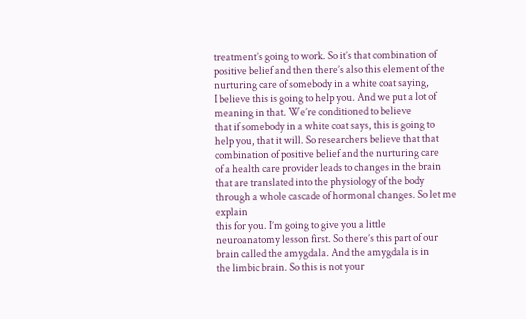treatment’s going to work. So it’s that combination of
positive belief and then there’s also this element of the
nurturing care of somebody in a white coat saying,
I believe this is going to help you. And we put a lot of
meaning in that. We’re conditioned to believe
that if somebody in a white coat says, this is going to
help you, that it will. So researchers believe that that
combination of positive belief and the nurturing care
of a health care provider leads to changes in the brain
that are translated into the physiology of the body
through a whole cascade of hormonal changes. So let me explain
this for you. I’m going to give you a little
neuroanatomy lesson first. So there’s this part of our
brain called the amygdala. And the amygdala is in
the limbic brain. So this is not your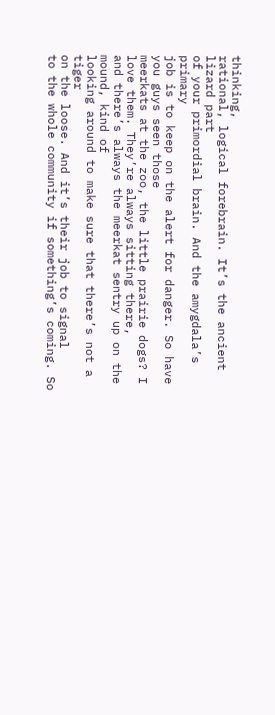thinking,
rational, logical forebrain. It’s the ancient lizard part
of your primordial brain. And the amygdala’s primary
job is to keep on the alert for danger. So have you guys seen those
meerkats at the zoo, the little prairie dogs? I love them. They’re always sitting there,
and there’s always the meerkat sentry up on the mound, kind of
looking around to make sure that there’s not a tiger
on the loose. And it’s their job to signal
to the whole community if something’s coming. So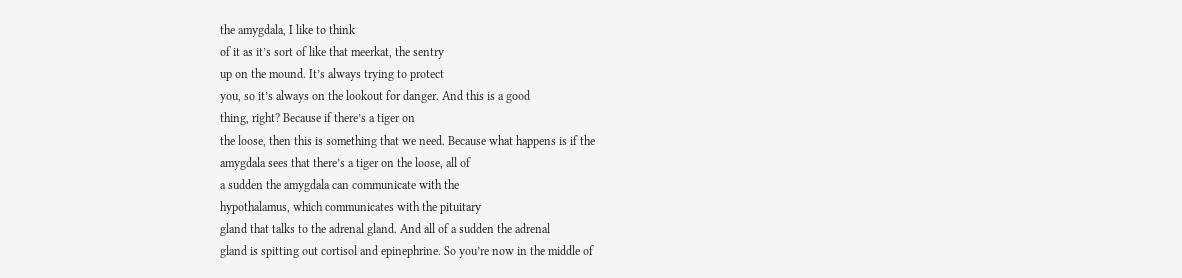the amygdala, I like to think
of it as it’s sort of like that meerkat, the sentry
up on the mound. It’s always trying to protect
you, so it’s always on the lookout for danger. And this is a good
thing, right? Because if there’s a tiger on
the loose, then this is something that we need. Because what happens is if the
amygdala sees that there’s a tiger on the loose, all of
a sudden the amygdala can communicate with the
hypothalamus, which communicates with the pituitary
gland that talks to the adrenal gland. And all of a sudden the adrenal
gland is spitting out cortisol and epinephrine. So you’re now in the middle of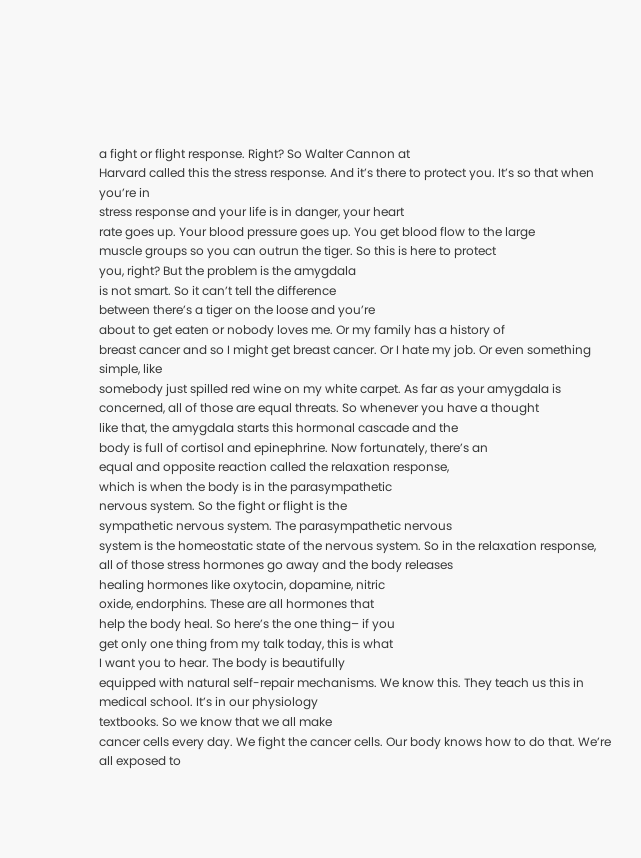a fight or flight response. Right? So Walter Cannon at
Harvard called this the stress response. And it’s there to protect you. It’s so that when you’re in
stress response and your life is in danger, your heart
rate goes up. Your blood pressure goes up. You get blood flow to the large
muscle groups so you can outrun the tiger. So this is here to protect
you, right? But the problem is the amygdala
is not smart. So it can’t tell the difference
between there’s a tiger on the loose and you’re
about to get eaten or nobody loves me. Or my family has a history of
breast cancer and so I might get breast cancer. Or I hate my job. Or even something simple, like
somebody just spilled red wine on my white carpet. As far as your amygdala is
concerned, all of those are equal threats. So whenever you have a thought
like that, the amygdala starts this hormonal cascade and the
body is full of cortisol and epinephrine. Now fortunately, there’s an
equal and opposite reaction called the relaxation response,
which is when the body is in the parasympathetic
nervous system. So the fight or flight is the
sympathetic nervous system. The parasympathetic nervous
system is the homeostatic state of the nervous system. So in the relaxation response,
all of those stress hormones go away and the body releases
healing hormones like oxytocin, dopamine, nitric
oxide, endorphins. These are all hormones that
help the body heal. So here’s the one thing– if you
get only one thing from my talk today, this is what
I want you to hear. The body is beautifully
equipped with natural self-repair mechanisms. We know this. They teach us this in
medical school. It’s in our physiology
textbooks. So we know that we all make
cancer cells every day. We fight the cancer cells. Our body knows how to do that. We’re all exposed to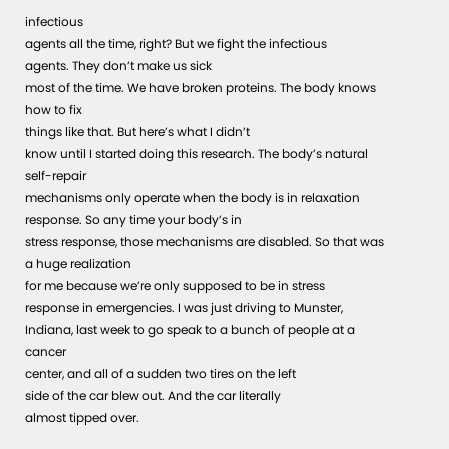infectious
agents all the time, right? But we fight the infectious
agents. They don’t make us sick
most of the time. We have broken proteins. The body knows how to fix
things like that. But here’s what I didn’t
know until I started doing this research. The body’s natural self-repair
mechanisms only operate when the body is in relaxation
response. So any time your body’s in
stress response, those mechanisms are disabled. So that was a huge realization
for me because we’re only supposed to be in stress
response in emergencies. I was just driving to Munster,
Indiana, last week to go speak to a bunch of people at a cancer
center, and all of a sudden two tires on the left
side of the car blew out. And the car literally
almost tipped over.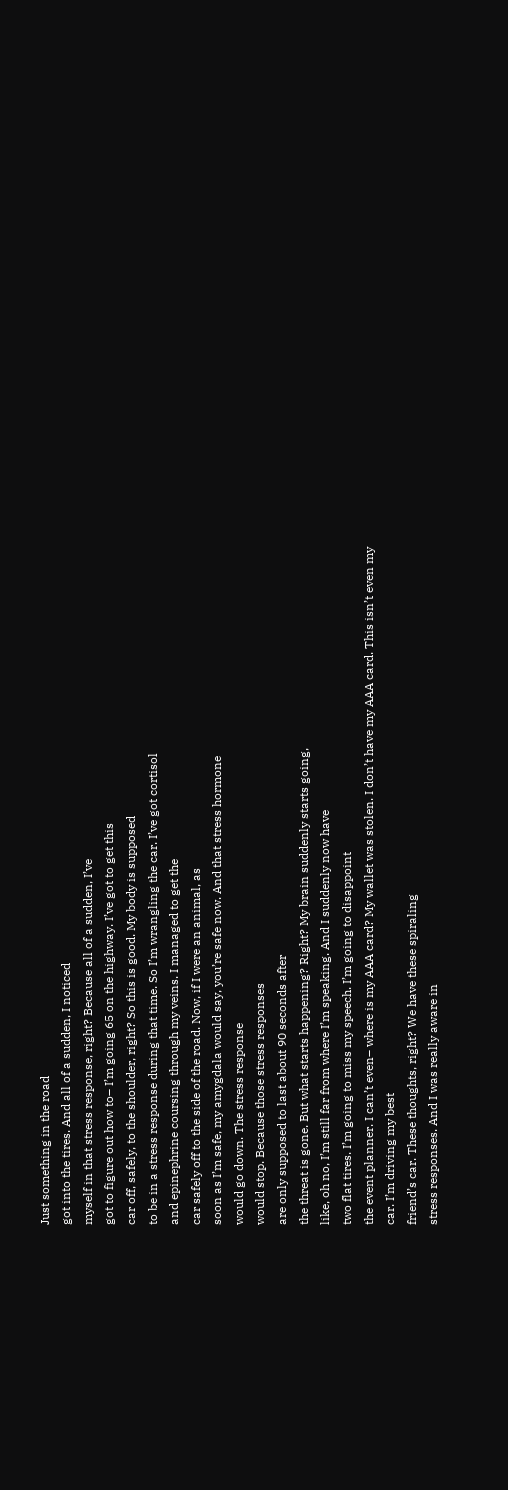Just something in the road
got into the tires. And all of a sudden, I noticed
myself in that stress response, right? Because all of a sudden, I’ve
got to figure out how to– I’m going 65 on the highway. I’ve got to get this
car off, safely, to the shoulder, right? So this is good. My body is supposed
to be in a stress response during that time. So I’m wrangling the car. I’ve got cortisol
and epinephrine coursing through my veins. I managed to get the
car safely off to the side of the road. Now, if I were an animal, as
soon as I’m safe, my amygdala would say, you’re safe now. And that stress hormone
would go down. The stress response
would stop. Because those stress responses
are only supposed to last about 90 seconds after
the threat is gone. But what starts happening? Right? My brain suddenly starts going,
like, oh no, I’m still far from where I’m speaking. And I suddenly now have
two flat tires. I’m going to miss my speech. I’m going to disappoint
the event planner. I can’t even– where is my AAA card? My wallet was stolen. I don’t have my AAA card. This isn’t even my car. I’m driving my best
friend’s car. These thoughts, right? We have these spiraling
stress responses. And I was really aware in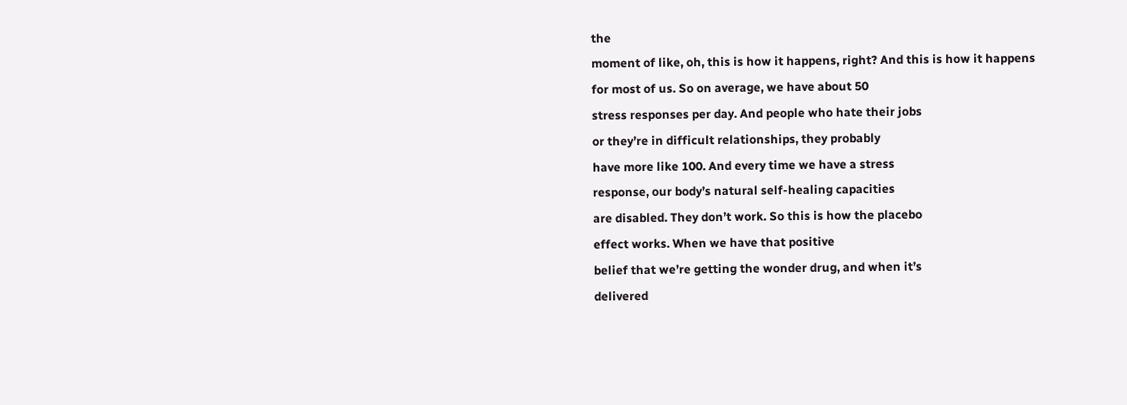the
moment of like, oh, this is how it happens, right? And this is how it happens
for most of us. So on average, we have about 50
stress responses per day. And people who hate their jobs
or they’re in difficult relationships, they probably
have more like 100. And every time we have a stress
response, our body’s natural self-healing capacities
are disabled. They don’t work. So this is how the placebo
effect works. When we have that positive
belief that we’re getting the wonder drug, and when it’s
delivered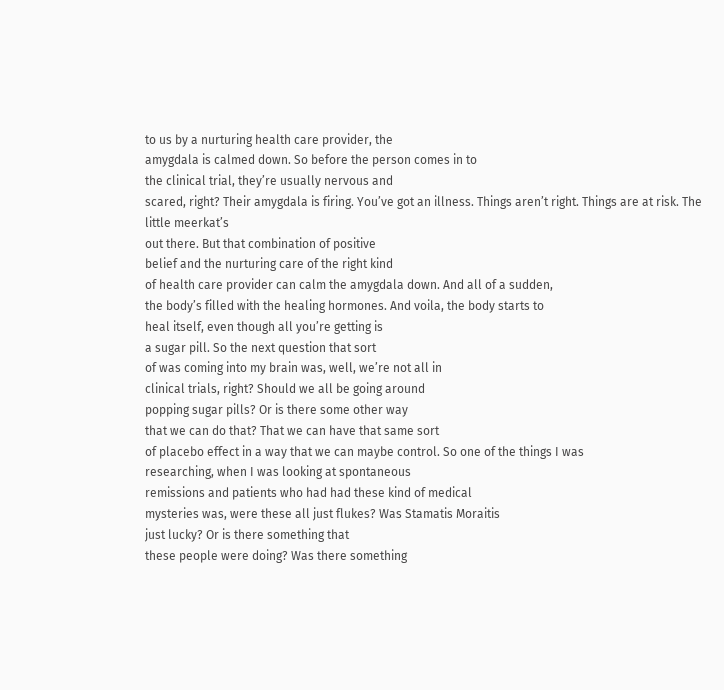to us by a nurturing health care provider, the
amygdala is calmed down. So before the person comes in to
the clinical trial, they’re usually nervous and
scared, right? Their amygdala is firing. You’ve got an illness. Things aren’t right. Things are at risk. The little meerkat’s
out there. But that combination of positive
belief and the nurturing care of the right kind
of health care provider can calm the amygdala down. And all of a sudden,
the body’s filled with the healing hormones. And voila, the body starts to
heal itself, even though all you’re getting is
a sugar pill. So the next question that sort
of was coming into my brain was, well, we’re not all in
clinical trials, right? Should we all be going around
popping sugar pills? Or is there some other way
that we can do that? That we can have that same sort
of placebo effect in a way that we can maybe control. So one of the things I was
researching, when I was looking at spontaneous
remissions and patients who had had these kind of medical
mysteries was, were these all just flukes? Was Stamatis Moraitis
just lucky? Or is there something that
these people were doing? Was there something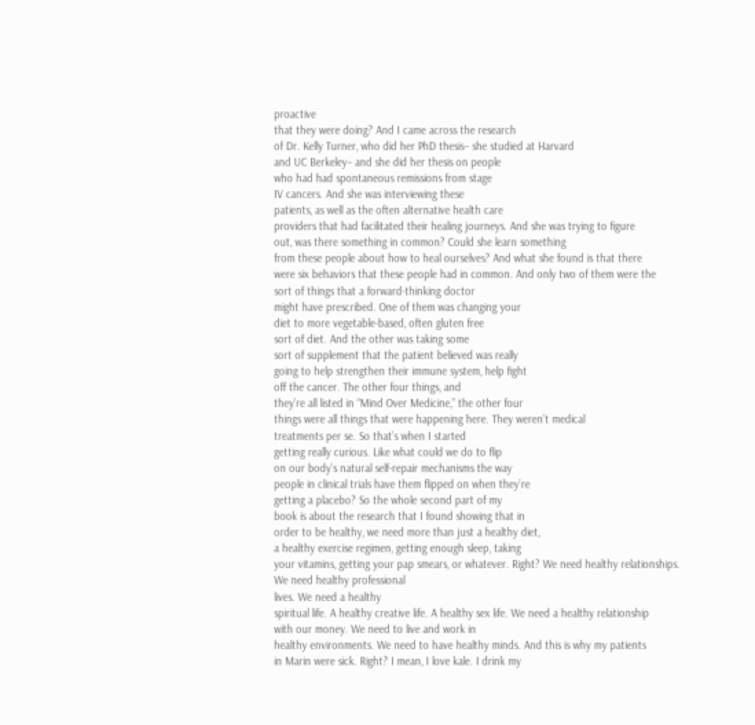proactive
that they were doing? And I came across the research
of Dr. Kelly Turner, who did her PhD thesis– she studied at Harvard
and UC Berkeley– and she did her thesis on people
who had had spontaneous remissions from stage
IV cancers. And she was interviewing these
patients, as well as the often alternative health care
providers that had facilitated their healing journeys. And she was trying to figure
out, was there something in common? Could she learn something
from these people about how to heal ourselves? And what she found is that there
were six behaviors that these people had in common. And only two of them were the
sort of things that a forward-thinking doctor
might have prescribed. One of them was changing your
diet to more vegetable-based, often gluten free
sort of diet. And the other was taking some
sort of supplement that the patient believed was really
going to help strengthen their immune system, help fight
off the cancer. The other four things, and
they’re all listed in “Mind Over Medicine,” the other four
things were all things that were happening here. They weren’t medical
treatments per se. So that’s when I started
getting really curious. Like what could we do to flip
on our body’s natural self-repair mechanisms the way
people in clinical trials have them flipped on when they’re
getting a placebo? So the whole second part of my
book is about the research that I found showing that in
order to be healthy, we need more than just a healthy diet,
a healthy exercise regimen, getting enough sleep, taking
your vitamins, getting your pap smears, or whatever. Right? We need healthy relationships. We need healthy professional
lives. We need a healthy
spiritual life. A healthy creative life. A healthy sex life. We need a healthy relationship
with our money. We need to live and work in
healthy environments. We need to have healthy minds. And this is why my patients
in Marin were sick. Right? I mean, I love kale. I drink my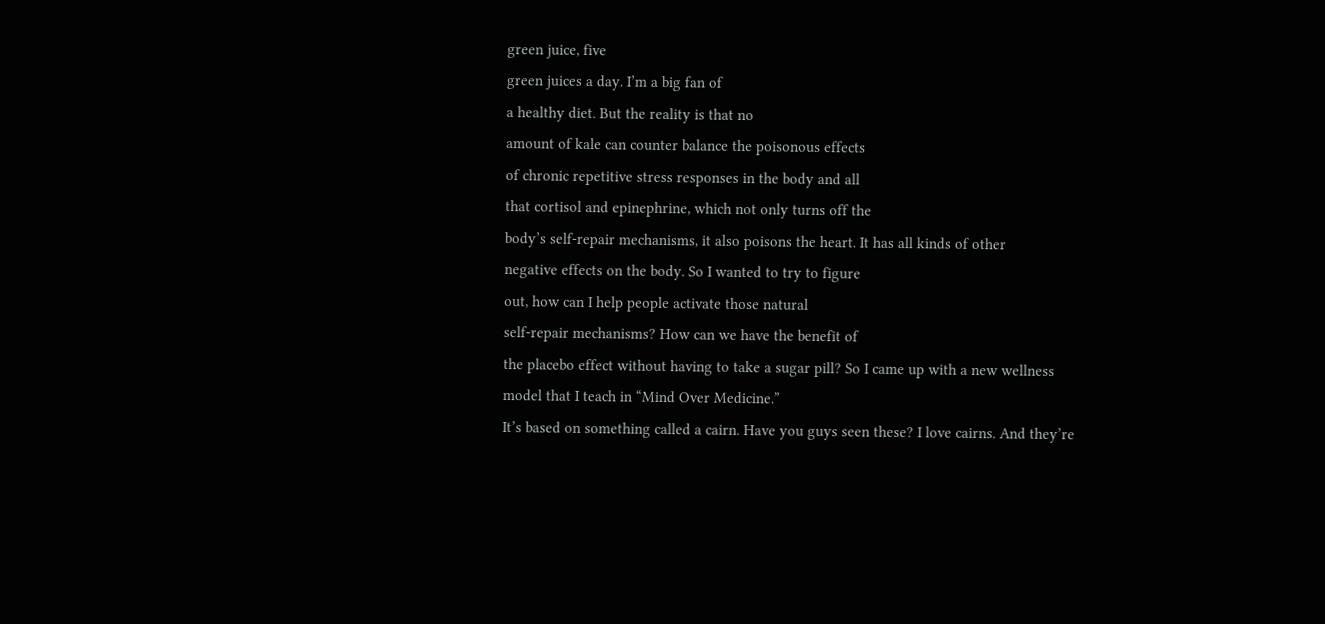green juice, five
green juices a day. I’m a big fan of
a healthy diet. But the reality is that no
amount of kale can counter balance the poisonous effects
of chronic repetitive stress responses in the body and all
that cortisol and epinephrine, which not only turns off the
body’s self-repair mechanisms, it also poisons the heart. It has all kinds of other
negative effects on the body. So I wanted to try to figure
out, how can I help people activate those natural
self-repair mechanisms? How can we have the benefit of
the placebo effect without having to take a sugar pill? So I came up with a new wellness
model that I teach in “Mind Over Medicine.”
It’s based on something called a cairn. Have you guys seen these? I love cairns. And they’re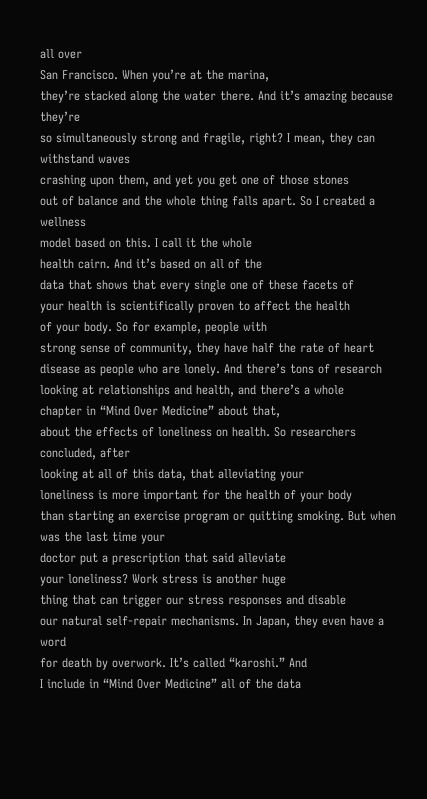all over
San Francisco. When you’re at the marina,
they’re stacked along the water there. And it’s amazing because they’re
so simultaneously strong and fragile, right? I mean, they can withstand waves
crashing upon them, and yet you get one of those stones
out of balance and the whole thing falls apart. So I created a wellness
model based on this. I call it the whole
health cairn. And it’s based on all of the
data that shows that every single one of these facets of
your health is scientifically proven to affect the health
of your body. So for example, people with
strong sense of community, they have half the rate of heart
disease as people who are lonely. And there’s tons of research
looking at relationships and health, and there’s a whole
chapter in “Mind Over Medicine” about that,
about the effects of loneliness on health. So researchers concluded, after
looking at all of this data, that alleviating your
loneliness is more important for the health of your body
than starting an exercise program or quitting smoking. But when was the last time your
doctor put a prescription that said alleviate
your loneliness? Work stress is another huge
thing that can trigger our stress responses and disable
our natural self-repair mechanisms. In Japan, they even have a word
for death by overwork. It’s called “karoshi.” And
I include in “Mind Over Medicine” all of the data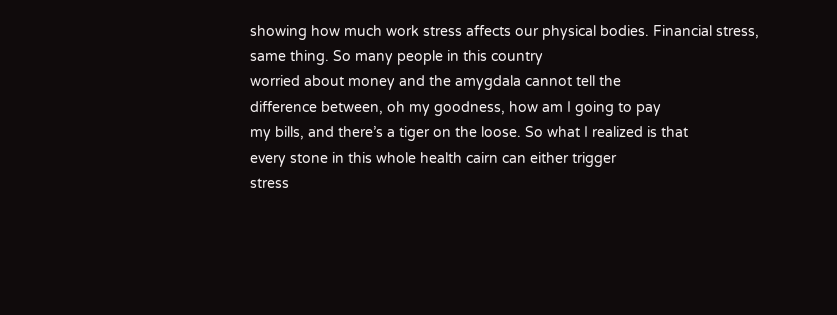showing how much work stress affects our physical bodies. Financial stress, same thing. So many people in this country
worried about money and the amygdala cannot tell the
difference between, oh my goodness, how am I going to pay
my bills, and there’s a tiger on the loose. So what I realized is that
every stone in this whole health cairn can either trigger
stress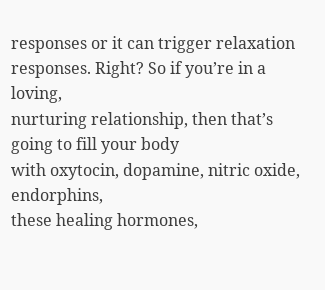responses or it can trigger relaxation
responses. Right? So if you’re in a loving,
nurturing relationship, then that’s going to fill your body
with oxytocin, dopamine, nitric oxide, endorphins,
these healing hormones,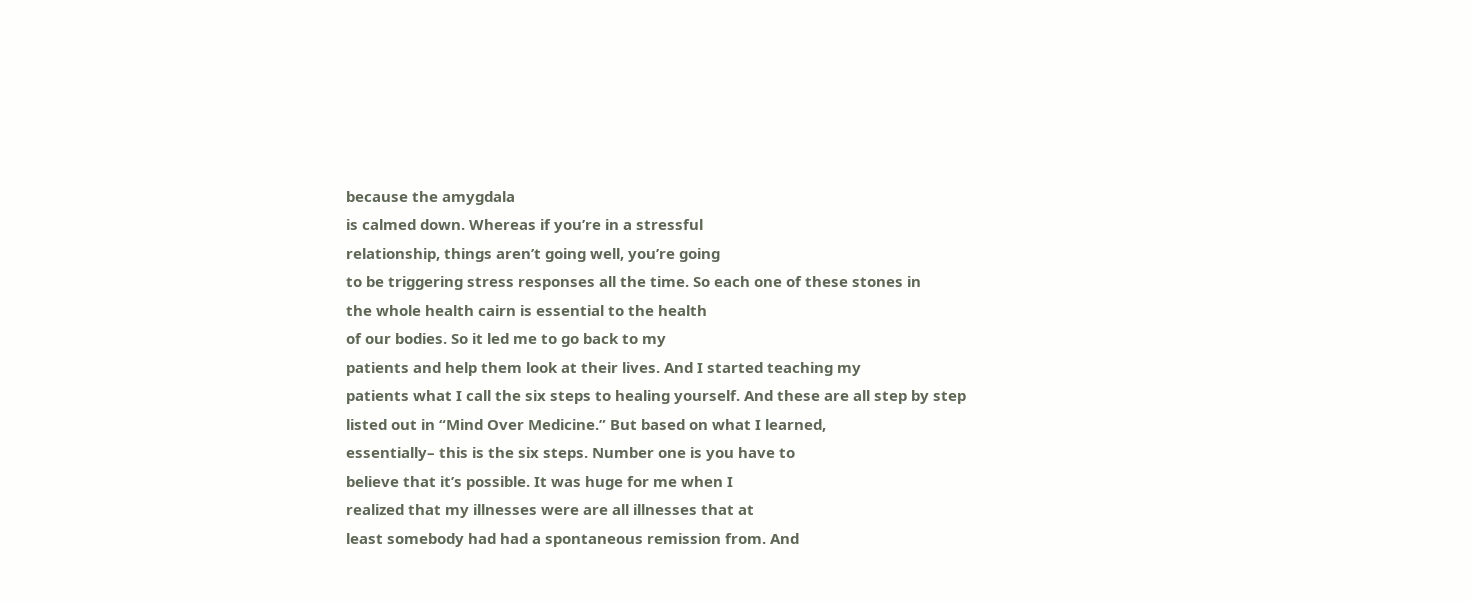because the amygdala
is calmed down. Whereas if you’re in a stressful
relationship, things aren’t going well, you’re going
to be triggering stress responses all the time. So each one of these stones in
the whole health cairn is essential to the health
of our bodies. So it led me to go back to my
patients and help them look at their lives. And I started teaching my
patients what I call the six steps to healing yourself. And these are all step by step
listed out in “Mind Over Medicine.” But based on what I learned,
essentially– this is the six steps. Number one is you have to
believe that it’s possible. It was huge for me when I
realized that my illnesses were are all illnesses that at
least somebody had had a spontaneous remission from. And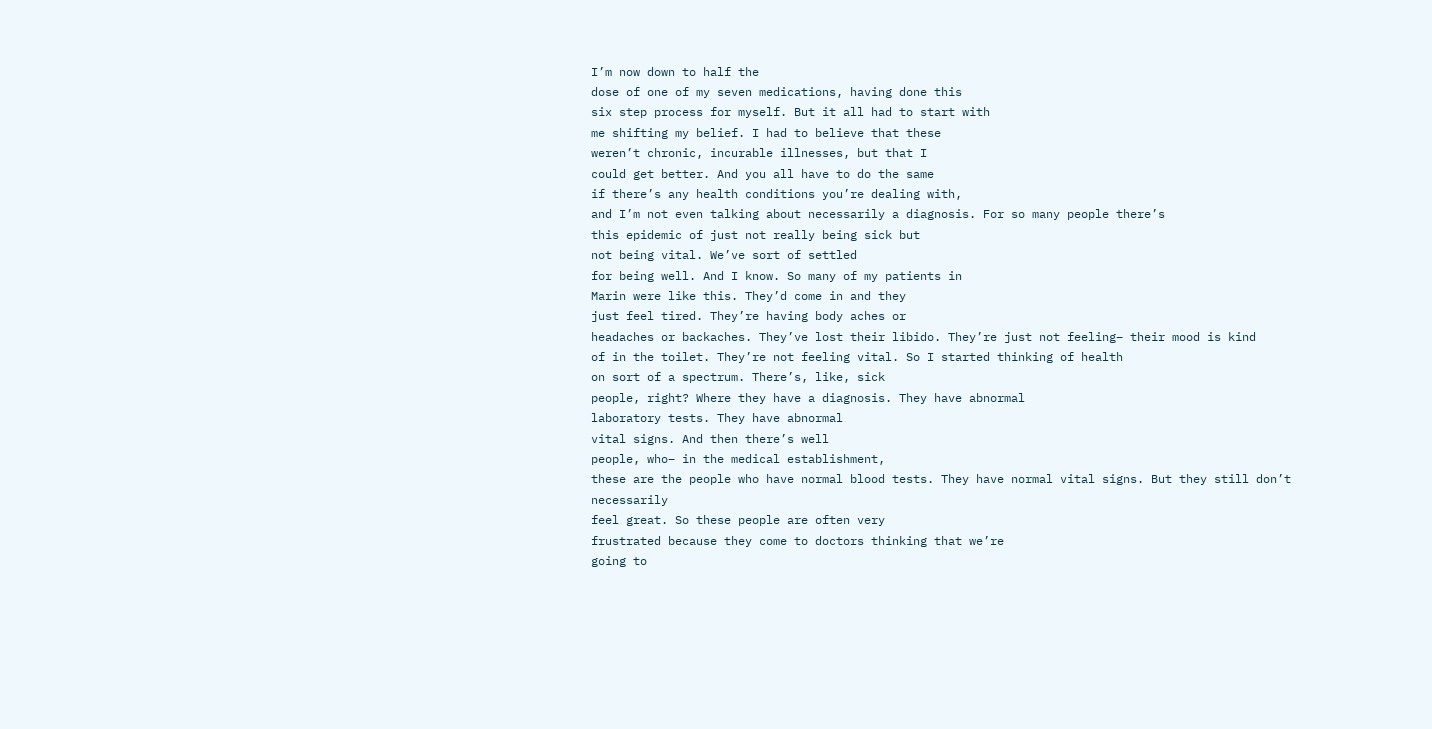I’m now down to half the
dose of one of my seven medications, having done this
six step process for myself. But it all had to start with
me shifting my belief. I had to believe that these
weren’t chronic, incurable illnesses, but that I
could get better. And you all have to do the same
if there’s any health conditions you’re dealing with,
and I’m not even talking about necessarily a diagnosis. For so many people there’s
this epidemic of just not really being sick but
not being vital. We’ve sort of settled
for being well. And I know. So many of my patients in
Marin were like this. They’d come in and they
just feel tired. They’re having body aches or
headaches or backaches. They’ve lost their libido. They’re just not feeling– their mood is kind
of in the toilet. They’re not feeling vital. So I started thinking of health
on sort of a spectrum. There’s, like, sick
people, right? Where they have a diagnosis. They have abnormal
laboratory tests. They have abnormal
vital signs. And then there’s well
people, who– in the medical establishment,
these are the people who have normal blood tests. They have normal vital signs. But they still don’t necessarily
feel great. So these people are often very
frustrated because they come to doctors thinking that we’re
going to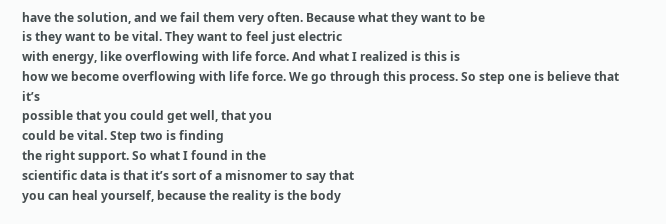have the solution, and we fail them very often. Because what they want to be
is they want to be vital. They want to feel just electric
with energy, like overflowing with life force. And what I realized is this is
how we become overflowing with life force. We go through this process. So step one is believe that it’s
possible that you could get well, that you
could be vital. Step two is finding
the right support. So what I found in the
scientific data is that it’s sort of a misnomer to say that
you can heal yourself, because the reality is the body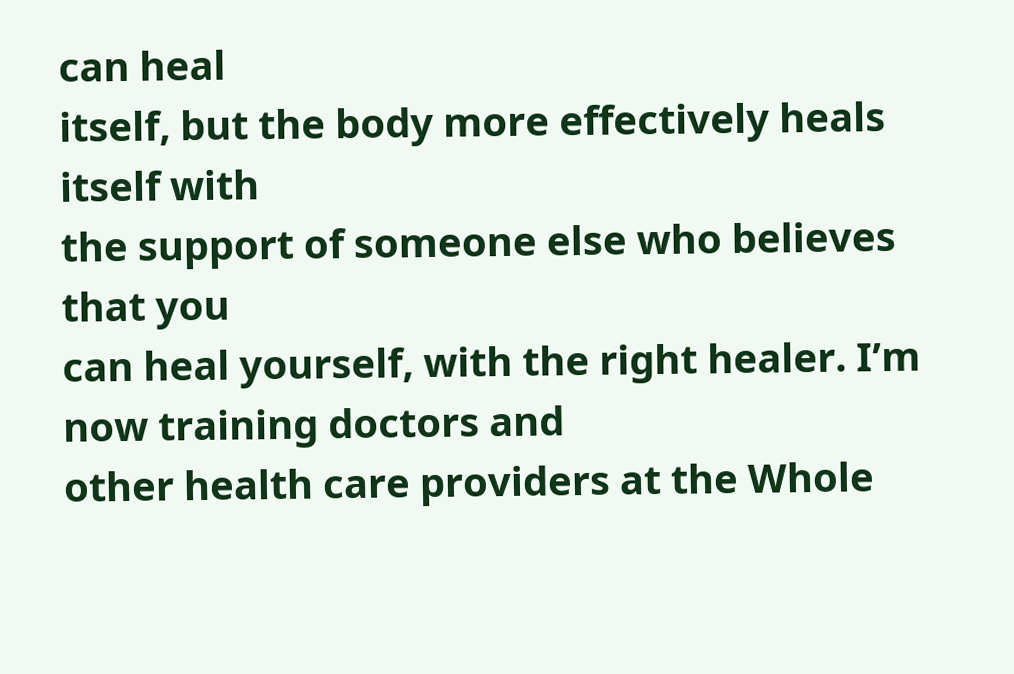can heal
itself, but the body more effectively heals itself with
the support of someone else who believes that you
can heal yourself, with the right healer. I’m now training doctors and
other health care providers at the Whole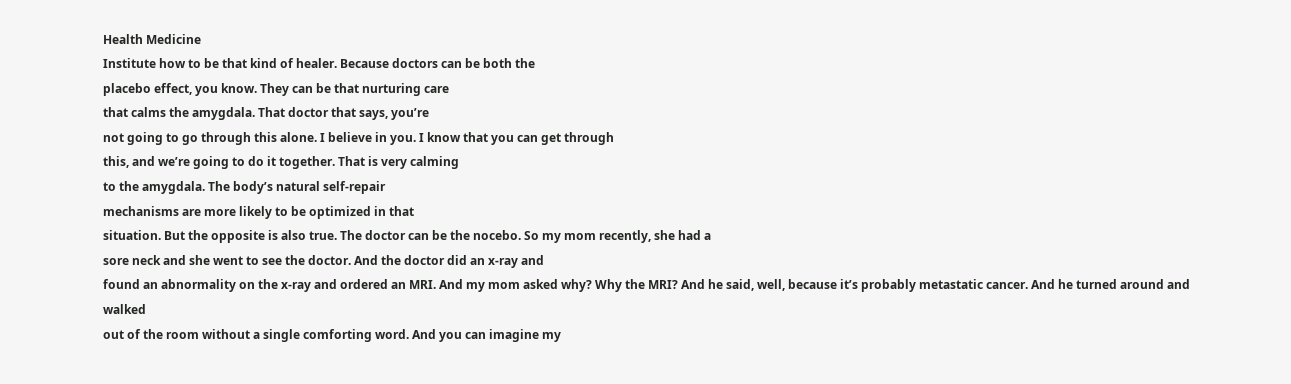Health Medicine
Institute how to be that kind of healer. Because doctors can be both the
placebo effect, you know. They can be that nurturing care
that calms the amygdala. That doctor that says, you’re
not going to go through this alone. I believe in you. I know that you can get through
this, and we’re going to do it together. That is very calming
to the amygdala. The body’s natural self-repair
mechanisms are more likely to be optimized in that
situation. But the opposite is also true. The doctor can be the nocebo. So my mom recently, she had a
sore neck and she went to see the doctor. And the doctor did an x-ray and
found an abnormality on the x-ray and ordered an MRI. And my mom asked why? Why the MRI? And he said, well, because it’s probably metastatic cancer. And he turned around and walked
out of the room without a single comforting word. And you can imagine my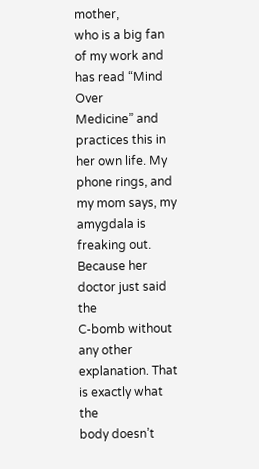mother,
who is a big fan of my work and has read “Mind Over
Medicine” and practices this in her own life. My phone rings, and
my mom says, my amygdala is freaking out. Because her doctor just said the
C-bomb without any other explanation. That is exactly what the
body doesn’t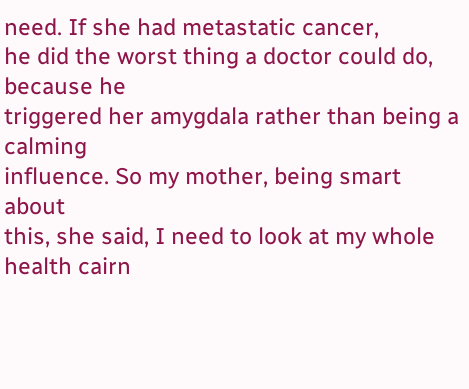need. If she had metastatic cancer,
he did the worst thing a doctor could do, because he
triggered her amygdala rather than being a calming
influence. So my mother, being smart about
this, she said, I need to look at my whole health cairn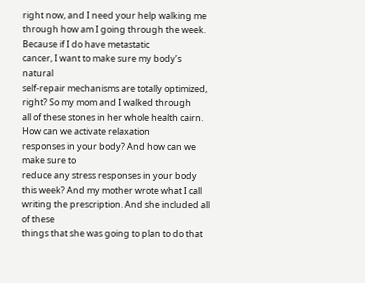right now, and I need your help walking me
through how am I going through the week. Because if I do have metastatic
cancer, I want to make sure my body’s natural
self-repair mechanisms are totally optimized, right? So my mom and I walked through
all of these stones in her whole health cairn. How can we activate relaxation
responses in your body? And how can we make sure to
reduce any stress responses in your body this week? And my mother wrote what I call
writing the prescription. And she included all of these
things that she was going to plan to do that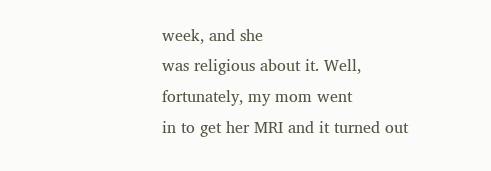week, and she
was religious about it. Well, fortunately, my mom went
in to get her MRI and it turned out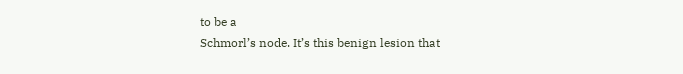to be a
Schmorl’s node. It’s this benign lesion that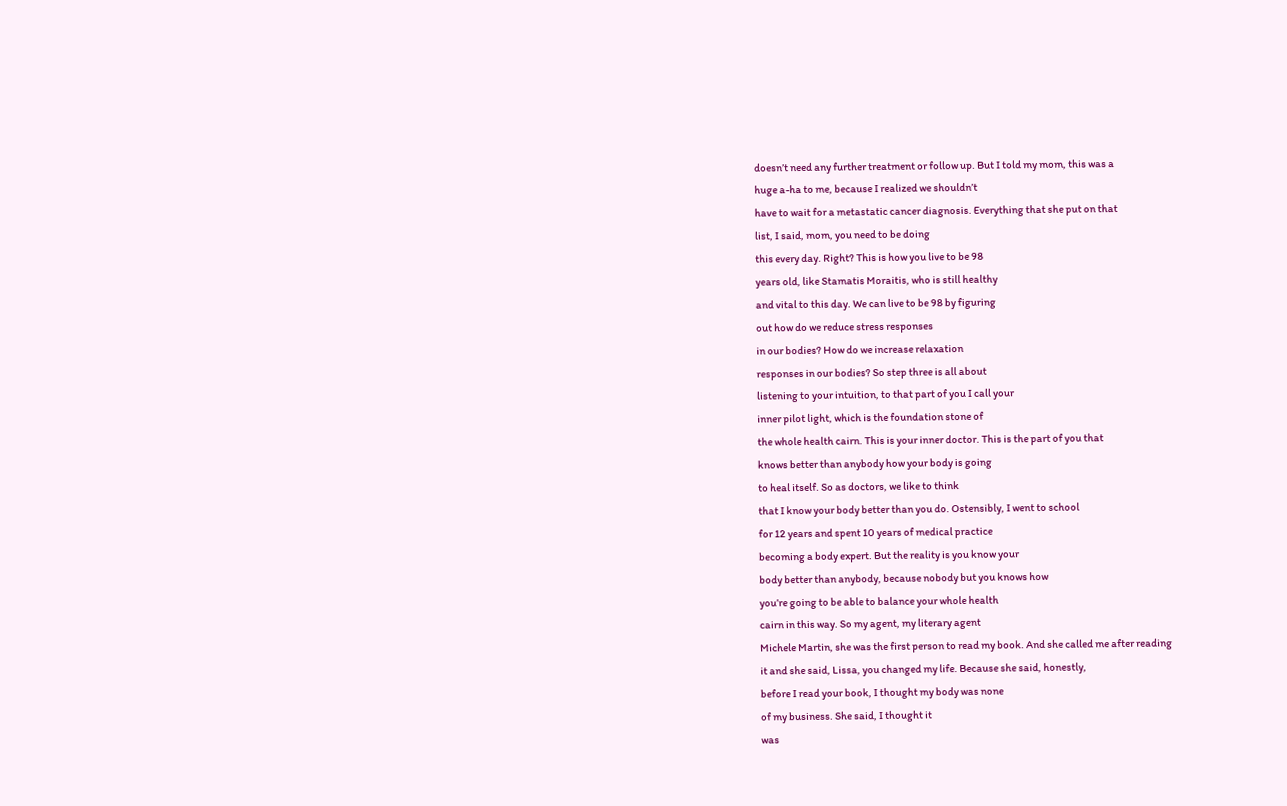doesn’t need any further treatment or follow up. But I told my mom, this was a
huge a-ha to me, because I realized we shouldn’t
have to wait for a metastatic cancer diagnosis. Everything that she put on that
list, I said, mom, you need to be doing
this every day. Right? This is how you live to be 98
years old, like Stamatis Moraitis, who is still healthy
and vital to this day. We can live to be 98 by figuring
out how do we reduce stress responses
in our bodies? How do we increase relaxation
responses in our bodies? So step three is all about
listening to your intuition, to that part of you I call your
inner pilot light, which is the foundation stone of
the whole health cairn. This is your inner doctor. This is the part of you that
knows better than anybody how your body is going
to heal itself. So as doctors, we like to think
that I know your body better than you do. Ostensibly, I went to school
for 12 years and spent 10 years of medical practice
becoming a body expert. But the reality is you know your
body better than anybody, because nobody but you knows how
you’re going to be able to balance your whole health
cairn in this way. So my agent, my literary agent
Michele Martin, she was the first person to read my book. And she called me after reading
it and she said, Lissa, you changed my life. Because she said, honestly,
before I read your book, I thought my body was none
of my business. She said, I thought it
was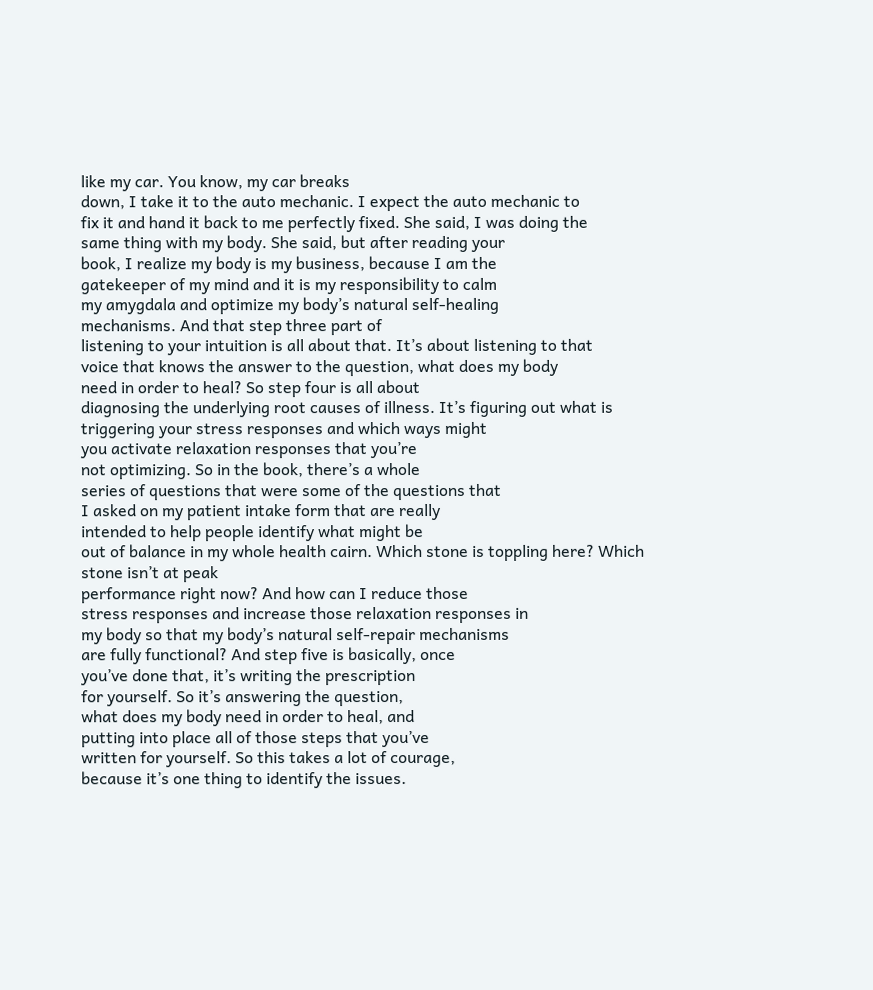like my car. You know, my car breaks
down, I take it to the auto mechanic. I expect the auto mechanic to
fix it and hand it back to me perfectly fixed. She said, I was doing the
same thing with my body. She said, but after reading your
book, I realize my body is my business, because I am the
gatekeeper of my mind and it is my responsibility to calm
my amygdala and optimize my body’s natural self-healing
mechanisms. And that step three part of
listening to your intuition is all about that. It’s about listening to that
voice that knows the answer to the question, what does my body
need in order to heal? So step four is all about
diagnosing the underlying root causes of illness. It’s figuring out what is
triggering your stress responses and which ways might
you activate relaxation responses that you’re
not optimizing. So in the book, there’s a whole
series of questions that were some of the questions that
I asked on my patient intake form that are really
intended to help people identify what might be
out of balance in my whole health cairn. Which stone is toppling here? Which stone isn’t at peak
performance right now? And how can I reduce those
stress responses and increase those relaxation responses in
my body so that my body’s natural self-repair mechanisms
are fully functional? And step five is basically, once
you’ve done that, it’s writing the prescription
for yourself. So it’s answering the question,
what does my body need in order to heal, and
putting into place all of those steps that you’ve
written for yourself. So this takes a lot of courage,
because it’s one thing to identify the issues.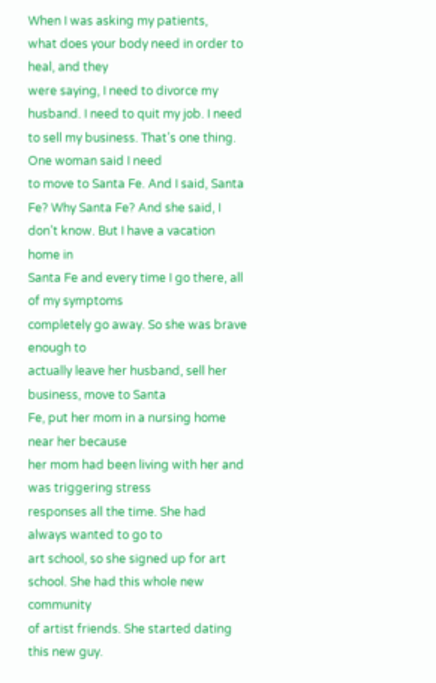When I was asking my patients,
what does your body need in order to heal, and they
were saying, I need to divorce my husband. I need to quit my job. I need to sell my business. That’s one thing. One woman said I need
to move to Santa Fe. And I said, Santa Fe? Why Santa Fe? And she said, I don’t know. But I have a vacation home in
Santa Fe and every time I go there, all of my symptoms
completely go away. So she was brave enough to
actually leave her husband, sell her business, move to Santa
Fe, put her mom in a nursing home near her because
her mom had been living with her and was triggering stress
responses all the time. She had always wanted to go to
art school, so she signed up for art school. She had this whole new community
of artist friends. She started dating
this new guy.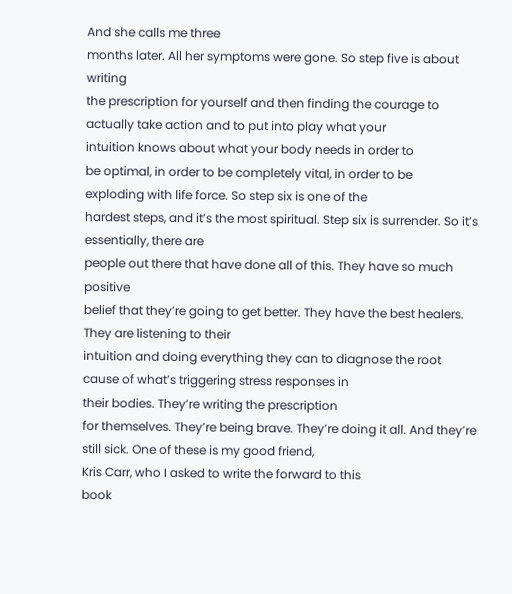And she calls me three
months later. All her symptoms were gone. So step five is about writing
the prescription for yourself and then finding the courage to
actually take action and to put into play what your
intuition knows about what your body needs in order to
be optimal, in order to be completely vital, in order to be
exploding with life force. So step six is one of the
hardest steps, and it’s the most spiritual. Step six is surrender. So it’s essentially, there are
people out there that have done all of this. They have so much positive
belief that they’re going to get better. They have the best healers. They are listening to their
intuition and doing everything they can to diagnose the root
cause of what’s triggering stress responses in
their bodies. They’re writing the prescription
for themselves. They’re being brave. They’re doing it all. And they’re still sick. One of these is my good friend,
Kris Carr, who I asked to write the forward to this
book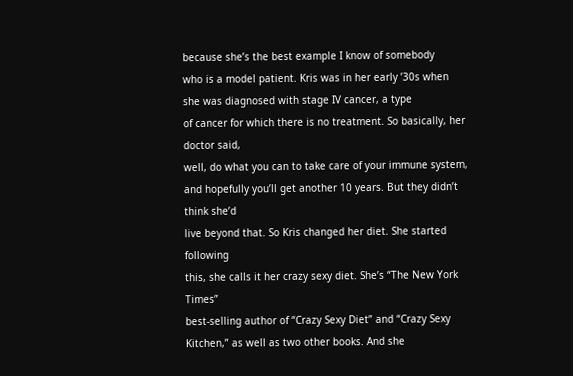because she’s the best example I know of somebody
who is a model patient. Kris was in her early ’30s when
she was diagnosed with stage IV cancer, a type
of cancer for which there is no treatment. So basically, her doctor said,
well, do what you can to take care of your immune system,
and hopefully you’ll get another 10 years. But they didn’t think she’d
live beyond that. So Kris changed her diet. She started following
this, she calls it her crazy sexy diet. She’s “The New York Times”
best-selling author of “Crazy Sexy Diet” and “Crazy Sexy
Kitchen,” as well as two other books. And she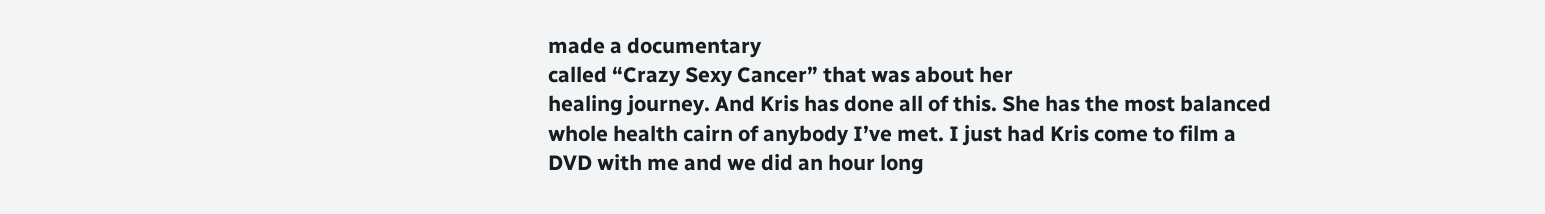made a documentary
called “Crazy Sexy Cancer” that was about her
healing journey. And Kris has done all of this. She has the most balanced
whole health cairn of anybody I’ve met. I just had Kris come to film a
DVD with me and we did an hour long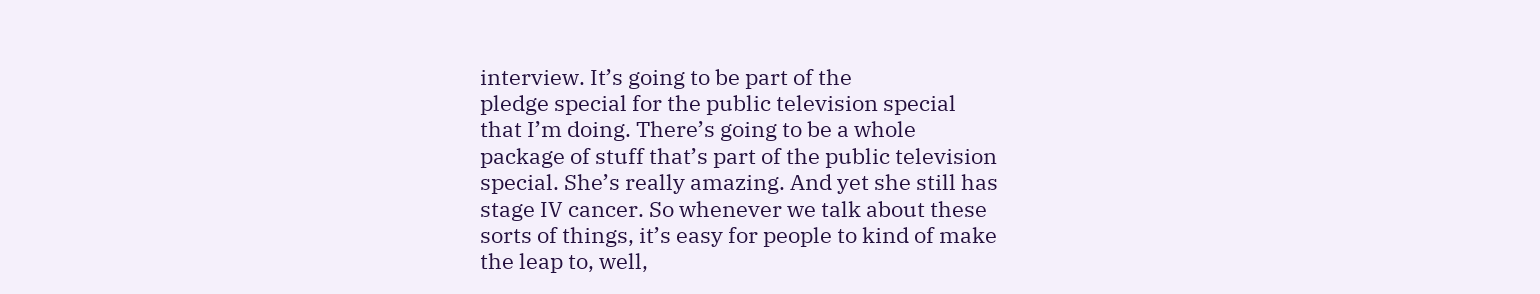interview. It’s going to be part of the
pledge special for the public television special
that I’m doing. There’s going to be a whole
package of stuff that’s part of the public television
special. She’s really amazing. And yet she still has
stage IV cancer. So whenever we talk about these
sorts of things, it’s easy for people to kind of make
the leap to, well,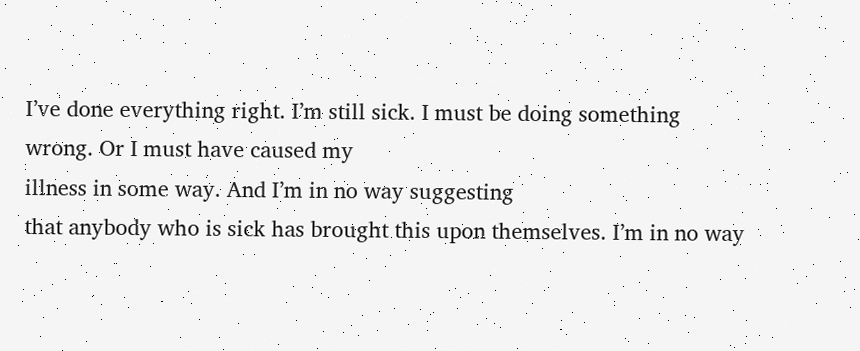I’ve done everything right. I’m still sick. I must be doing something
wrong. Or I must have caused my
illness in some way. And I’m in no way suggesting
that anybody who is sick has brought this upon themselves. I’m in no way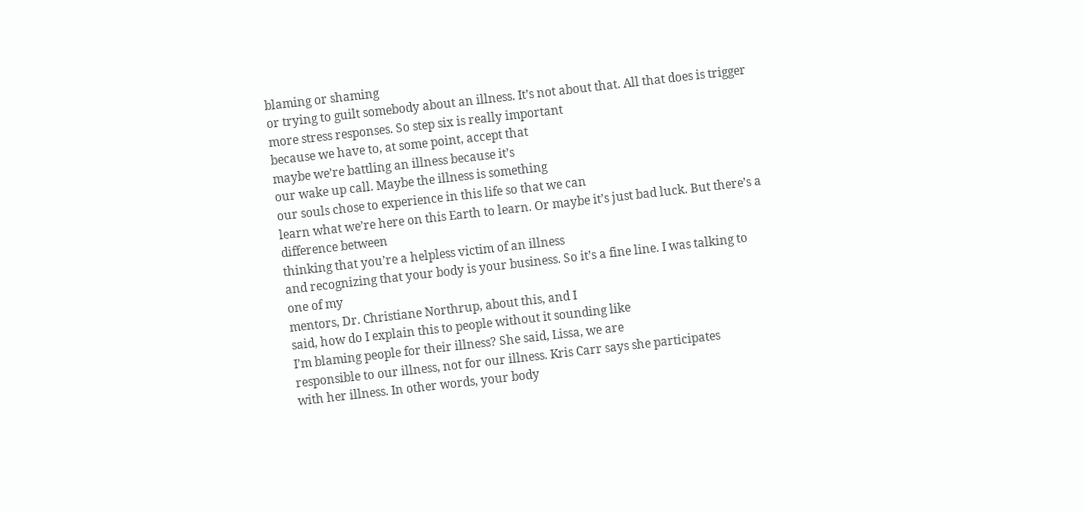blaming or shaming
or trying to guilt somebody about an illness. It’s not about that. All that does is trigger
more stress responses. So step six is really important
because we have to, at some point, accept that
maybe we’re battling an illness because it’s
our wake up call. Maybe the illness is something
our souls chose to experience in this life so that we can
learn what we’re here on this Earth to learn. Or maybe it’s just bad luck. But there’s a difference between
thinking that you’re a helpless victim of an illness
and recognizing that your body is your business. So it’s a fine line. I was talking to one of my
mentors, Dr. Christiane Northrup, about this, and I
said, how do I explain this to people without it sounding like
I’m blaming people for their illness? She said, Lissa, we are
responsible to our illness, not for our illness. Kris Carr says she participates
with her illness. In other words, your body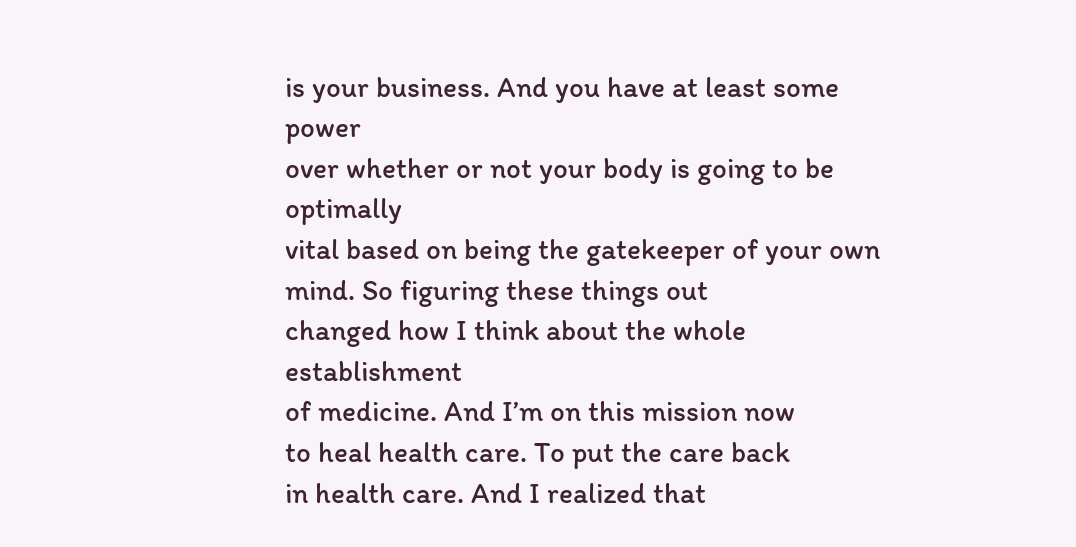is your business. And you have at least some power
over whether or not your body is going to be optimally
vital based on being the gatekeeper of your own mind. So figuring these things out
changed how I think about the whole establishment
of medicine. And I’m on this mission now
to heal health care. To put the care back
in health care. And I realized that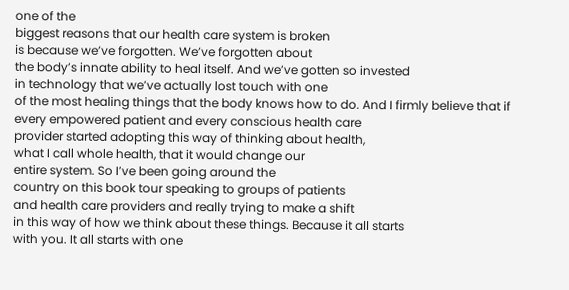one of the
biggest reasons that our health care system is broken
is because we’ve forgotten. We’ve forgotten about
the body’s innate ability to heal itself. And we’ve gotten so invested
in technology that we’ve actually lost touch with one
of the most healing things that the body knows how to do. And I firmly believe that if
every empowered patient and every conscious health care
provider started adopting this way of thinking about health,
what I call whole health, that it would change our
entire system. So I’ve been going around the
country on this book tour speaking to groups of patients
and health care providers and really trying to make a shift
in this way of how we think about these things. Because it all starts
with you. It all starts with one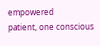empowered
patient, one conscious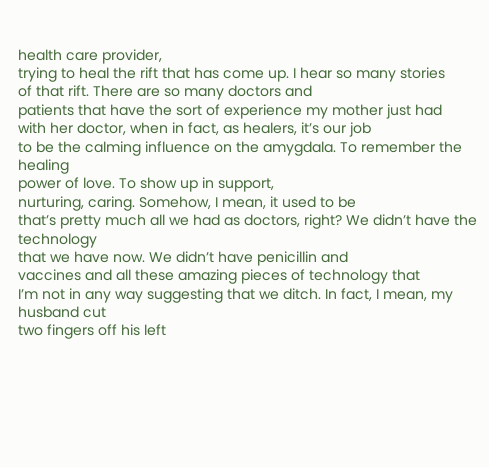health care provider,
trying to heal the rift that has come up. I hear so many stories
of that rift. There are so many doctors and
patients that have the sort of experience my mother just had
with her doctor, when in fact, as healers, it’s our job
to be the calming influence on the amygdala. To remember the healing
power of love. To show up in support,
nurturing, caring. Somehow, I mean, it used to be
that’s pretty much all we had as doctors, right? We didn’t have the technology
that we have now. We didn’t have penicillin and
vaccines and all these amazing pieces of technology that
I’m not in any way suggesting that we ditch. In fact, I mean, my husband cut
two fingers off his left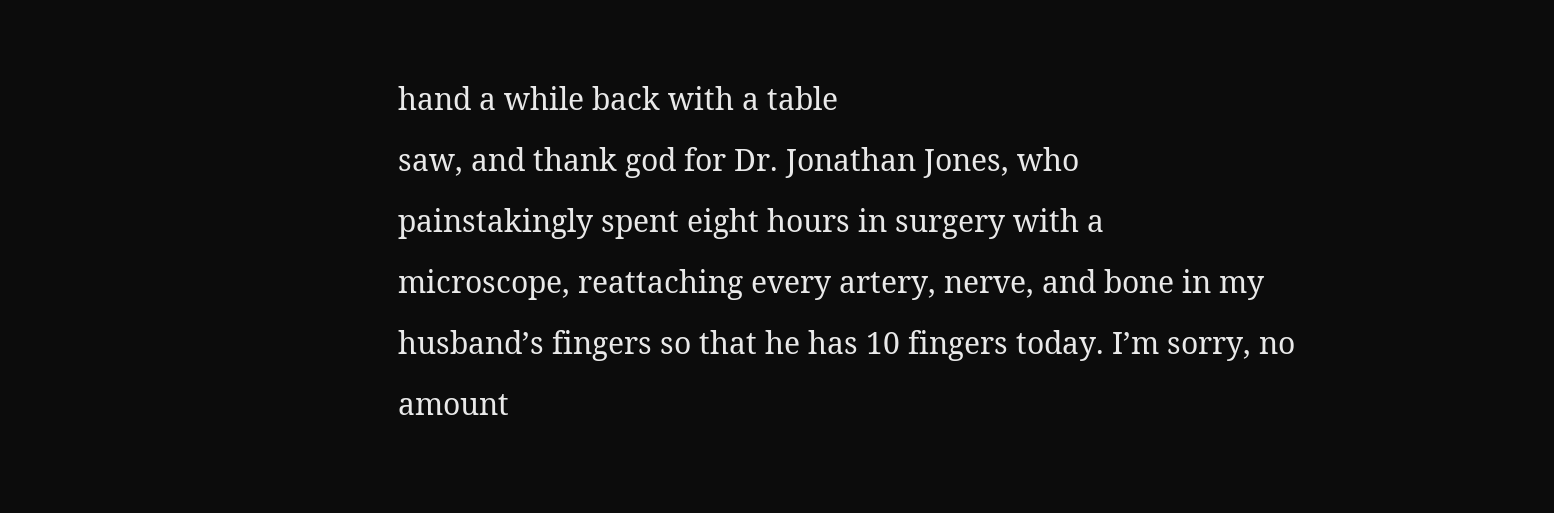hand a while back with a table
saw, and thank god for Dr. Jonathan Jones, who
painstakingly spent eight hours in surgery with a
microscope, reattaching every artery, nerve, and bone in my
husband’s fingers so that he has 10 fingers today. I’m sorry, no amount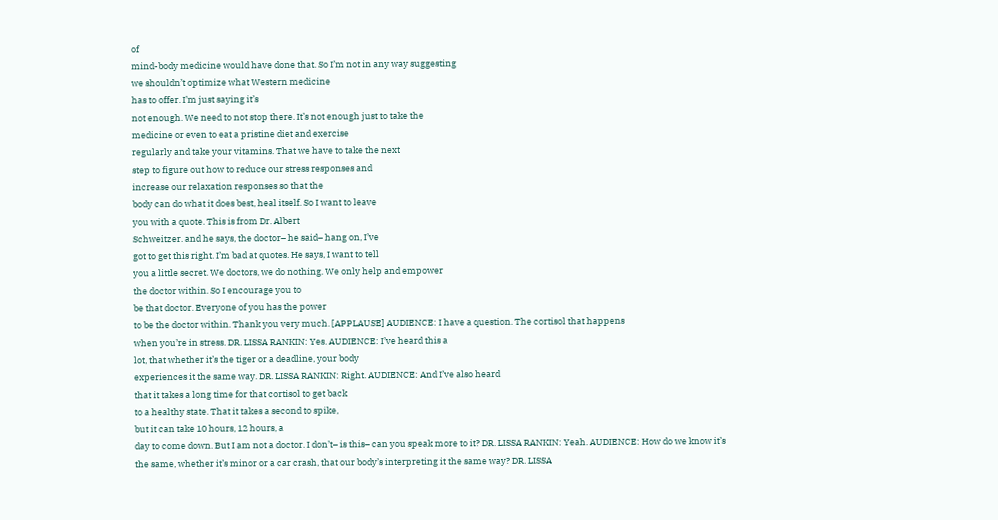of
mind-body medicine would have done that. So I’m not in any way suggesting
we shouldn’t optimize what Western medicine
has to offer. I’m just saying it’s
not enough. We need to not stop there. It’s not enough just to take the
medicine or even to eat a pristine diet and exercise
regularly and take your vitamins. That we have to take the next
step to figure out how to reduce our stress responses and
increase our relaxation responses so that the
body can do what it does best, heal itself. So I want to leave
you with a quote. This is from Dr. Albert
Schweitzer. and he says, the doctor– he said– hang on, I’ve
got to get this right. I’m bad at quotes. He says, I want to tell
you a little secret. We doctors, we do nothing. We only help and empower
the doctor within. So I encourage you to
be that doctor. Everyone of you has the power
to be the doctor within. Thank you very much. [APPLAUSE] AUDIENCE: I have a question. The cortisol that happens
when you’re in stress. DR. LISSA RANKIN: Yes. AUDIENCE: I’ve heard this a
lot, that whether it’s the tiger or a deadline, your body
experiences it the same way. DR. LISSA RANKIN: Right. AUDIENCE: And I’ve also heard
that it takes a long time for that cortisol to get back
to a healthy state. That it takes a second to spike,
but it can take 10 hours, 12 hours, a
day to come down. But I am not a doctor. I don’t– is this– can you speak more to it? DR. LISSA RANKIN: Yeah. AUDIENCE: How do we know it’s
the same, whether it’s minor or a car crash, that our body’s interpreting it the same way? DR. LISSA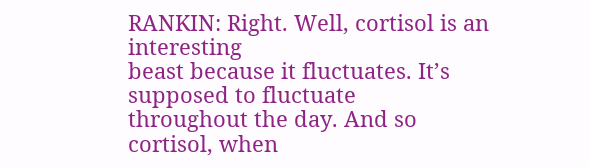RANKIN: Right. Well, cortisol is an interesting
beast because it fluctuates. It’s supposed to fluctuate
throughout the day. And so cortisol, when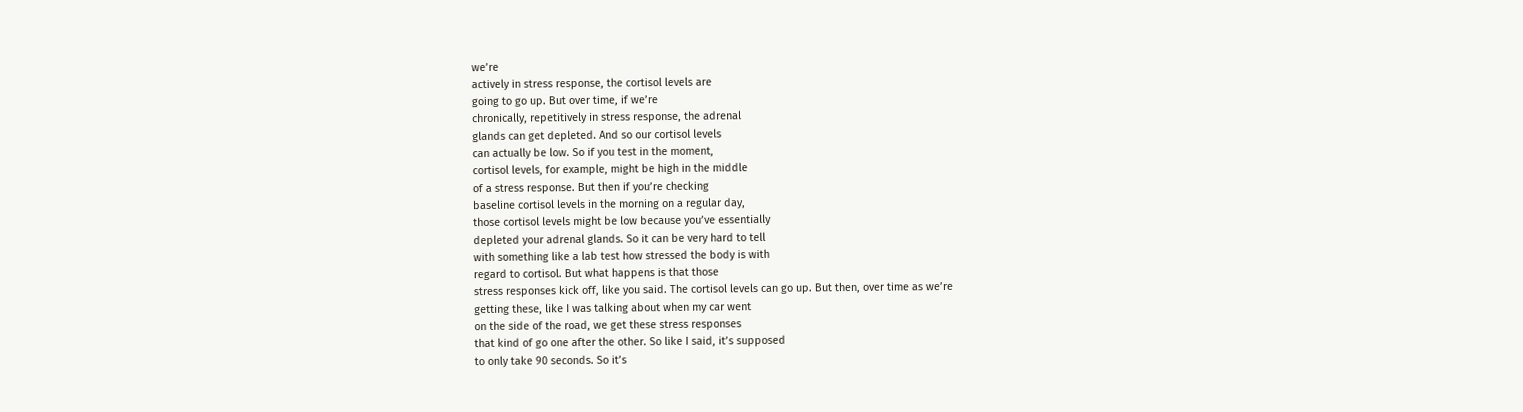we’re
actively in stress response, the cortisol levels are
going to go up. But over time, if we’re
chronically, repetitively in stress response, the adrenal
glands can get depleted. And so our cortisol levels
can actually be low. So if you test in the moment,
cortisol levels, for example, might be high in the middle
of a stress response. But then if you’re checking
baseline cortisol levels in the morning on a regular day,
those cortisol levels might be low because you’ve essentially
depleted your adrenal glands. So it can be very hard to tell
with something like a lab test how stressed the body is with
regard to cortisol. But what happens is that those
stress responses kick off, like you said. The cortisol levels can go up. But then, over time as we’re
getting these, like I was talking about when my car went
on the side of the road, we get these stress responses
that kind of go one after the other. So like I said, it’s supposed
to only take 90 seconds. So it’s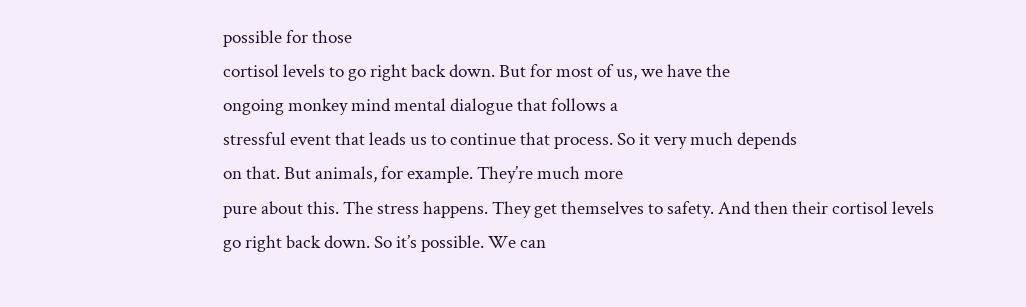possible for those
cortisol levels to go right back down. But for most of us, we have the
ongoing monkey mind mental dialogue that follows a
stressful event that leads us to continue that process. So it very much depends
on that. But animals, for example. They’re much more
pure about this. The stress happens. They get themselves to safety. And then their cortisol levels
go right back down. So it’s possible. We can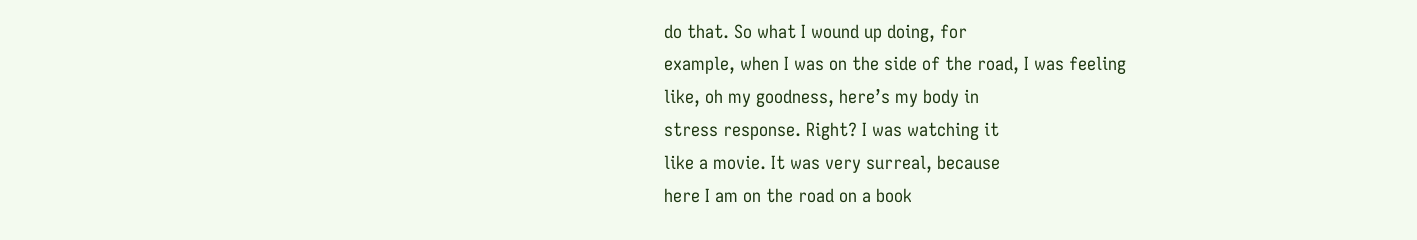do that. So what I wound up doing, for
example, when I was on the side of the road, I was feeling
like, oh my goodness, here’s my body in
stress response. Right? I was watching it
like a movie. It was very surreal, because
here I am on the road on a book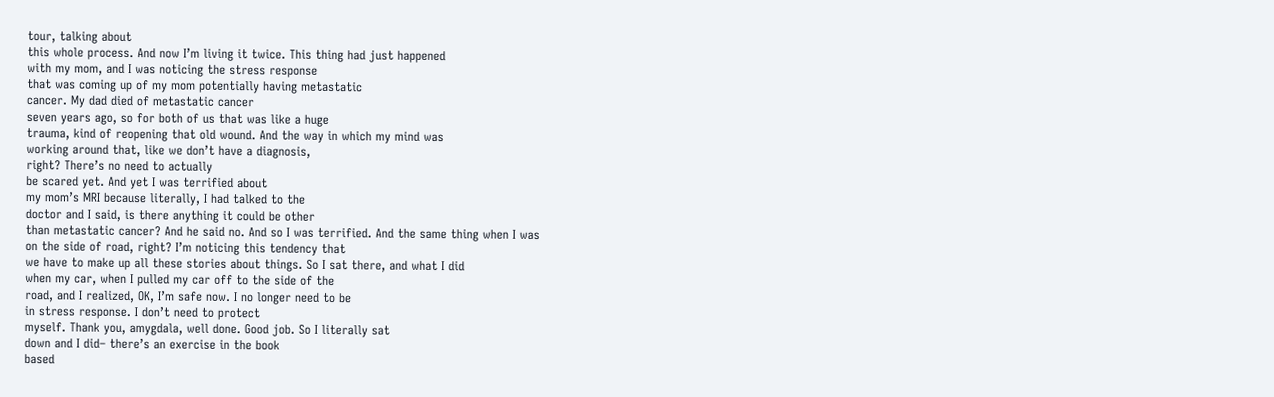tour, talking about
this whole process. And now I’m living it twice. This thing had just happened
with my mom, and I was noticing the stress response
that was coming up of my mom potentially having metastatic
cancer. My dad died of metastatic cancer
seven years ago, so for both of us that was like a huge
trauma, kind of reopening that old wound. And the way in which my mind was
working around that, like we don’t have a diagnosis,
right? There’s no need to actually
be scared yet. And yet I was terrified about
my mom’s MRI because literally, I had talked to the
doctor and I said, is there anything it could be other
than metastatic cancer? And he said no. And so I was terrified. And the same thing when I was
on the side of road, right? I’m noticing this tendency that
we have to make up all these stories about things. So I sat there, and what I did
when my car, when I pulled my car off to the side of the
road, and I realized, OK, I’m safe now. I no longer need to be
in stress response. I don’t need to protect
myself. Thank you, amygdala, well done. Good job. So I literally sat
down and I did– there’s an exercise in the book
based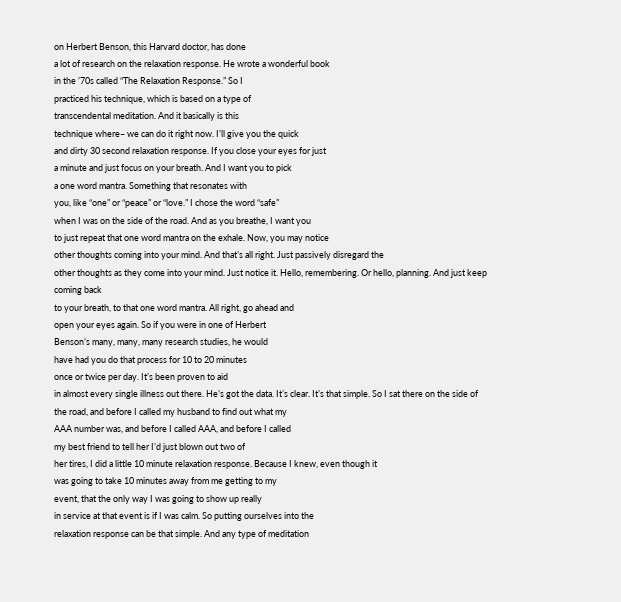on Herbert Benson, this Harvard doctor, has done
a lot of research on the relaxation response. He wrote a wonderful book
in the ’70s called “The Relaxation Response.” So I
practiced his technique, which is based on a type of
transcendental meditation. And it basically is this
technique where– we can do it right now. I’ll give you the quick
and dirty 30 second relaxation response. If you close your eyes for just
a minute and just focus on your breath. And I want you to pick
a one word mantra. Something that resonates with
you, like “one” or “peace” or “love.” I chose the word “safe”
when I was on the side of the road. And as you breathe, I want you
to just repeat that one word mantra on the exhale. Now, you may notice
other thoughts coming into your mind. And that’s all right. Just passively disregard the
other thoughts as they come into your mind. Just notice it. Hello, remembering. Or hello, planning. And just keep coming back
to your breath, to that one word mantra. All right, go ahead and
open your eyes again. So if you were in one of Herbert
Benson’s many, many, many research studies, he would
have had you do that process for 10 to 20 minutes
once or twice per day. It’s been proven to aid
in almost every single illness out there. He’s got the data. It’s clear. It’s that simple. So I sat there on the side of
the road, and before I called my husband to find out what my
AAA number was, and before I called AAA, and before I called
my best friend to tell her I’d just blown out two of
her tires, I did a little 10 minute relaxation response. Because I knew, even though it
was going to take 10 minutes away from me getting to my
event, that the only way I was going to show up really
in service at that event is if I was calm. So putting ourselves into the
relaxation response can be that simple. And any type of meditation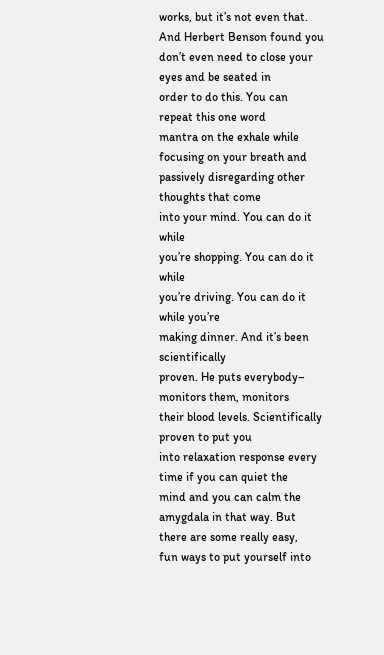works, but it’s not even that. And Herbert Benson found you
don’t even need to close your eyes and be seated in
order to do this. You can repeat this one word
mantra on the exhale while focusing on your breath and
passively disregarding other thoughts that come
into your mind. You can do it while
you’re shopping. You can do it while
you’re driving. You can do it while you’re
making dinner. And it’s been scientifically
proven. He puts everybody– monitors them, monitors
their blood levels. Scientifically proven to put you
into relaxation response every time if you can quiet the
mind and you can calm the amygdala in that way. But there are some really easy,
fun ways to put yourself into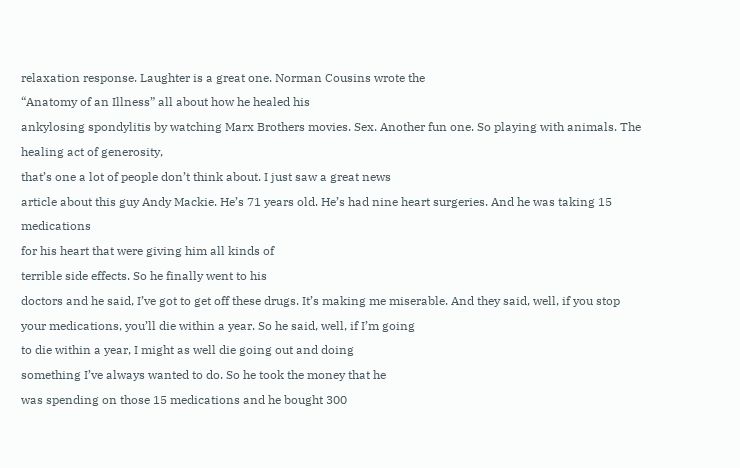relaxation response. Laughter is a great one. Norman Cousins wrote the
“Anatomy of an Illness” all about how he healed his
ankylosing spondylitis by watching Marx Brothers movies. Sex. Another fun one. So playing with animals. The healing act of generosity,
that’s one a lot of people don’t think about. I just saw a great news
article about this guy Andy Mackie. He’s 71 years old. He’s had nine heart surgeries. And he was taking 15 medications
for his heart that were giving him all kinds of
terrible side effects. So he finally went to his
doctors and he said, I’ve got to get off these drugs. It’s making me miserable. And they said, well, if you stop
your medications, you’ll die within a year. So he said, well, if I’m going
to die within a year, I might as well die going out and doing
something I’ve always wanted to do. So he took the money that he
was spending on those 15 medications and he bought 300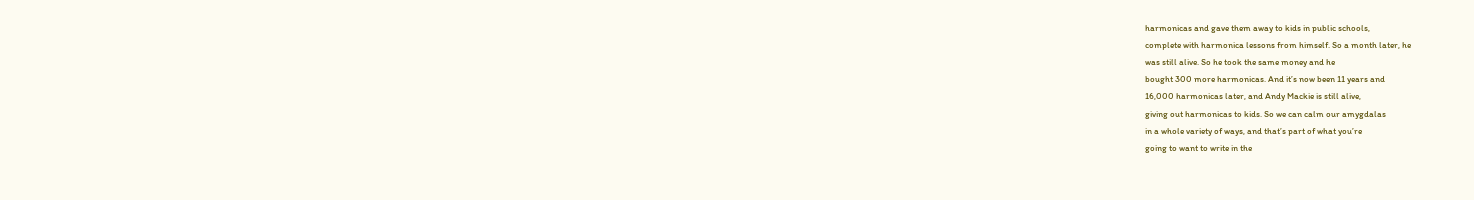harmonicas and gave them away to kids in public schools,
complete with harmonica lessons from himself. So a month later, he
was still alive. So he took the same money and he
bought 300 more harmonicas. And it’s now been 11 years and
16,000 harmonicas later, and Andy Mackie is still alive,
giving out harmonicas to kids. So we can calm our amygdalas
in a whole variety of ways, and that’s part of what you’re
going to want to write in the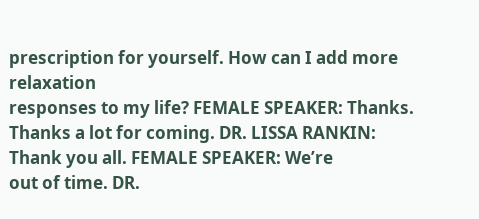prescription for yourself. How can I add more relaxation
responses to my life? FEMALE SPEAKER: Thanks. Thanks a lot for coming. DR. LISSA RANKIN:
Thank you all. FEMALE SPEAKER: We’re
out of time. DR.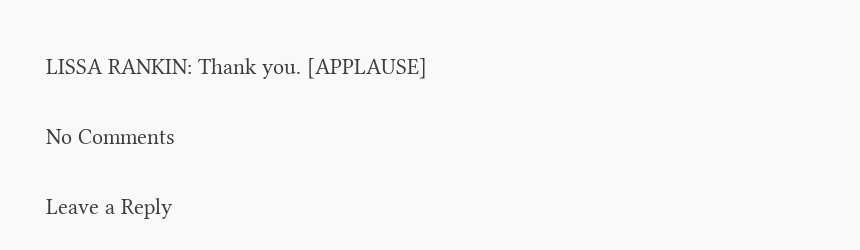LISSA RANKIN: Thank you. [APPLAUSE]

No Comments

Leave a Reply